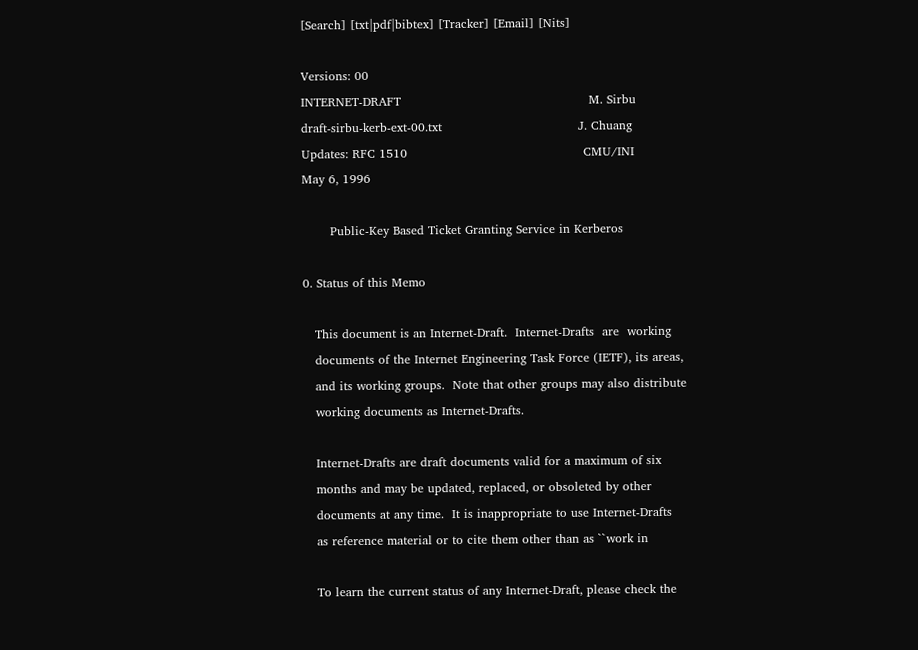[Search] [txt|pdf|bibtex] [Tracker] [Email] [Nits]

Versions: 00
INTERNET-DRAFT                                               M. Sirbu
draft-sirbu-kerb-ext-00.txt                                  J. Chuang
Updates: RFC 1510                                            CMU/INI
May 6, 1996

       Public-Key Based Ticket Granting Service in Kerberos

0. Status of this Memo

   This document is an Internet-Draft.  Internet-Drafts  are  working
   documents of the Internet Engineering Task Force (IETF), its areas,
   and its working groups.  Note that other groups may also distribute
   working documents as Internet-Drafts.

   Internet-Drafts are draft documents valid for a maximum of six
   months and may be updated, replaced, or obsoleted by other
   documents at any time.  It is inappropriate to use Internet-Drafts
   as reference material or to cite them other than as ``work in

   To learn the current status of any Internet-Draft, please check the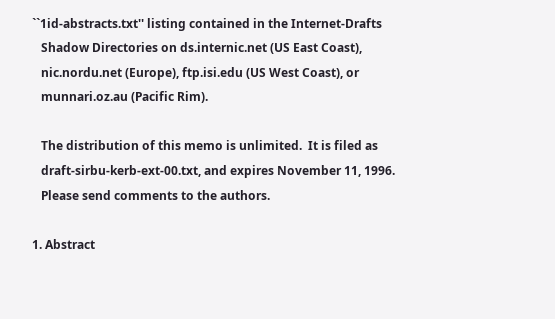``1id-abstracts.txt'' listing contained in the Internet-Drafts
   Shadow Directories on ds.internic.net (US East Coast),
   nic.nordu.net (Europe), ftp.isi.edu (US West Coast), or
   munnari.oz.au (Pacific Rim).

   The distribution of this memo is unlimited.  It is filed as
   draft-sirbu-kerb-ext-00.txt, and expires November 11, 1996.
   Please send comments to the authors.

1. Abstract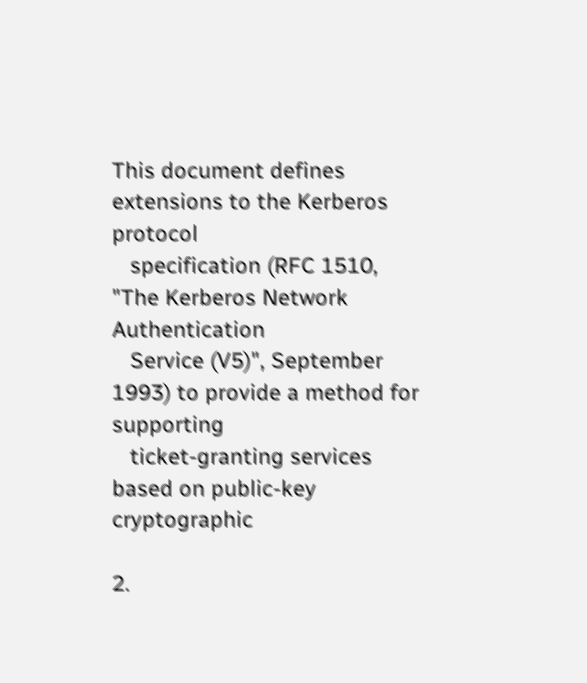This document defines extensions to the Kerberos protocol
   specification (RFC 1510, "The Kerberos Network Authentication
   Service (V5)", September 1993) to provide a method for supporting
   ticket-granting services based on public-key cryptographic

2.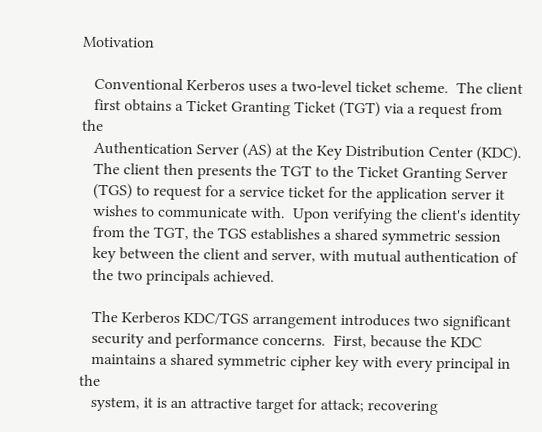Motivation

   Conventional Kerberos uses a two-level ticket scheme.  The client
   first obtains a Ticket Granting Ticket (TGT) via a request from the
   Authentication Server (AS) at the Key Distribution Center (KDC).
   The client then presents the TGT to the Ticket Granting Server
   (TGS) to request for a service ticket for the application server it
   wishes to communicate with.  Upon verifying the client's identity
   from the TGT, the TGS establishes a shared symmetric session
   key between the client and server, with mutual authentication of
   the two principals achieved.

   The Kerberos KDC/TGS arrangement introduces two significant
   security and performance concerns.  First, because the KDC
   maintains a shared symmetric cipher key with every principal in the
   system, it is an attractive target for attack; recovering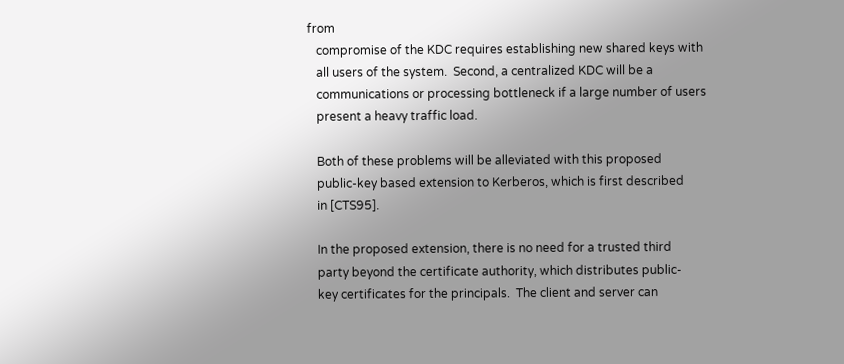from
   compromise of the KDC requires establishing new shared keys with
   all users of the system.  Second, a centralized KDC will be a
   communications or processing bottleneck if a large number of users
   present a heavy traffic load.

   Both of these problems will be alleviated with this proposed
   public-key based extension to Kerberos, which is first described
   in [CTS95].

   In the proposed extension, there is no need for a trusted third
   party beyond the certificate authority, which distributes public-
   key certificates for the principals.  The client and server can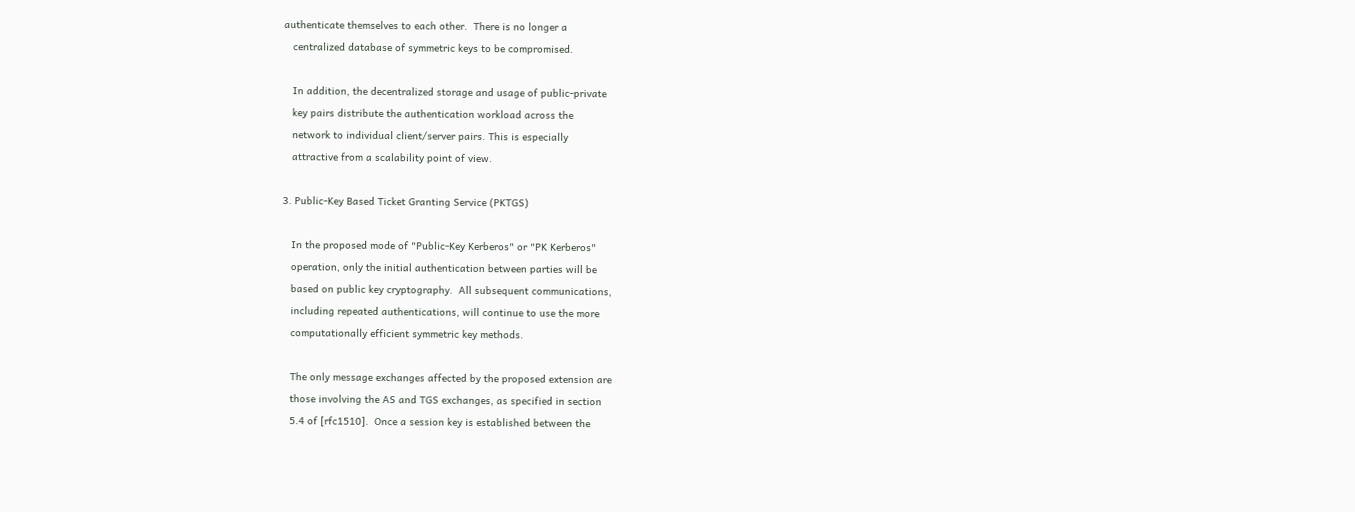authenticate themselves to each other.  There is no longer a
   centralized database of symmetric keys to be compromised.

   In addition, the decentralized storage and usage of public-private
   key pairs distribute the authentication workload across the
   network to individual client/server pairs. This is especially
   attractive from a scalability point of view.

3. Public-Key Based Ticket Granting Service (PKTGS)

   In the proposed mode of "Public-Key Kerberos" or "PK Kerberos"
   operation, only the initial authentication between parties will be
   based on public key cryptography.  All subsequent communications,
   including repeated authentications, will continue to use the more
   computationally efficient symmetric key methods.

   The only message exchanges affected by the proposed extension are
   those involving the AS and TGS exchanges, as specified in section
   5.4 of [rfc1510].  Once a session key is established between the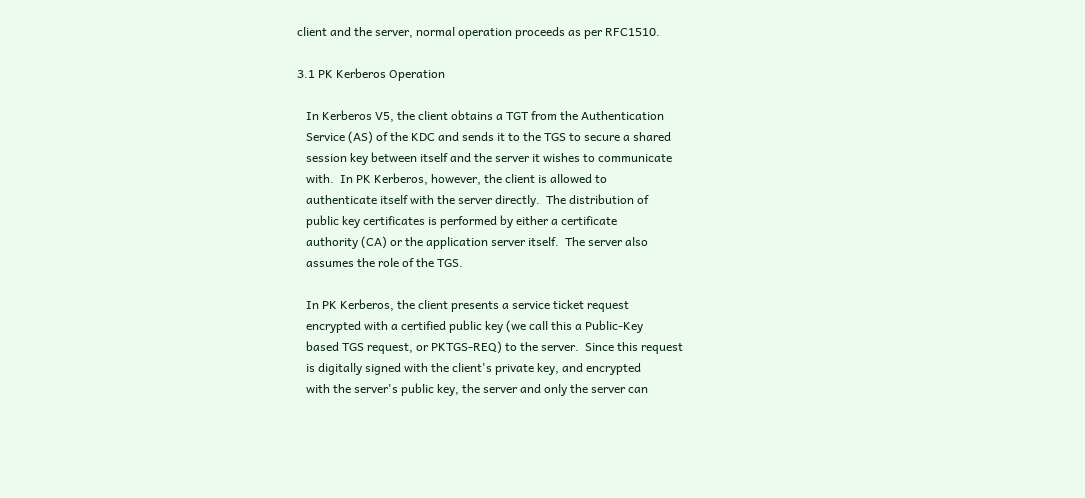client and the server, normal operation proceeds as per RFC1510.

3.1 PK Kerberos Operation

   In Kerberos V5, the client obtains a TGT from the Authentication
   Service (AS) of the KDC and sends it to the TGS to secure a shared
   session key between itself and the server it wishes to communicate
   with.  In PK Kerberos, however, the client is allowed to
   authenticate itself with the server directly.  The distribution of
   public key certificates is performed by either a certificate
   authority (CA) or the application server itself.  The server also
   assumes the role of the TGS.

   In PK Kerberos, the client presents a service ticket request
   encrypted with a certified public key (we call this a Public-Key
   based TGS request, or PKTGS-REQ) to the server.  Since this request
   is digitally signed with the client's private key, and encrypted
   with the server's public key, the server and only the server can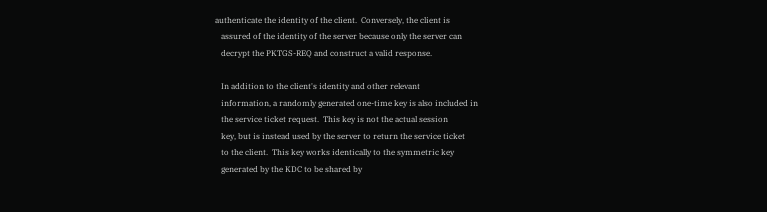authenticate the identity of the client.  Conversely, the client is
   assured of the identity of the server because only the server can
   decrypt the PKTGS-REQ and construct a valid response.

   In addition to the client's identity and other relevant
   information, a randomly generated one-time key is also included in
   the service ticket request.  This key is not the actual session
   key, but is instead used by the server to return the service ticket
   to the client.  This key works identically to the symmetric key
   generated by the KDC to be shared by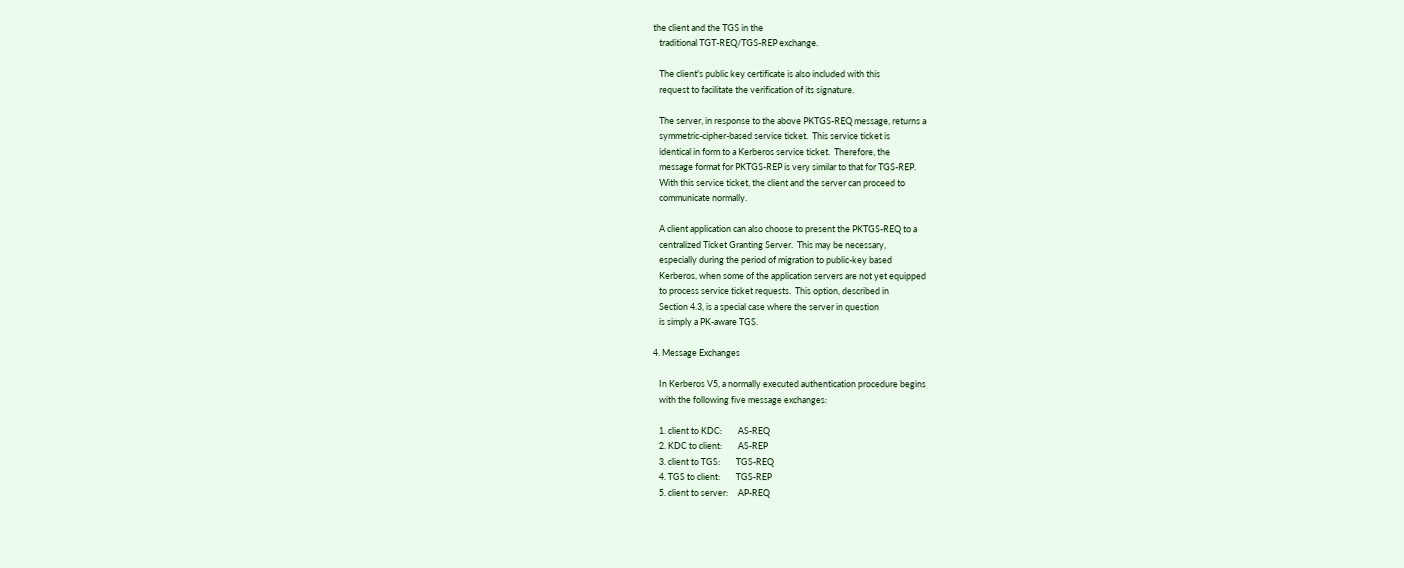the client and the TGS in the
   traditional TGT-REQ/TGS-REP exchange.

   The client's public key certificate is also included with this
   request to facilitate the verification of its signature.

   The server, in response to the above PKTGS-REQ message, returns a
   symmetric-cipher-based service ticket.  This service ticket is
   identical in form to a Kerberos service ticket.  Therefore, the
   message format for PKTGS-REP is very similar to that for TGS-REP.
   With this service ticket, the client and the server can proceed to
   communicate normally.

   A client application can also choose to present the PKTGS-REQ to a
   centralized Ticket Granting Server.  This may be necessary,
   especially during the period of migration to public-key based
   Kerberos, when some of the application servers are not yet equipped
   to process service ticket requests.  This option, described in
   Section 4.3, is a special case where the server in question
   is simply a PK-aware TGS.

4. Message Exchanges

   In Kerberos V5, a normally executed authentication procedure begins
   with the following five message exchanges:

   1. client to KDC:        AS-REQ
   2. KDC to client:        AS-REP
   3. client to TGS:        TGS-REQ
   4. TGS to client:        TGS-REP
   5. client to server:     AP-REQ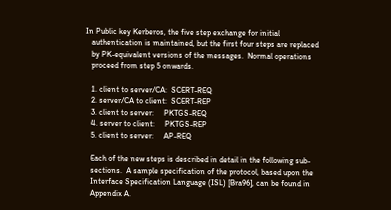In Public key Kerberos, the five step exchange for initial
   authentication is maintained, but the first four steps are replaced
   by PK-equivalent versions of the messages.  Normal operations
   proceed from step 5 onwards.

   1. client to server/CA:  SCERT-REQ
   2. server/CA to client:  SCERT-REP
   3. client to server:     PKTGS-REQ
   4. server to client:     PKTGS-REP
   5. client to server:     AP-REQ

   Each of the new steps is described in detail in the following sub-
   sections.  A sample specification of the protocol, based upon the
   Interface Specification Language (ISL) [Bra96], can be found in
   Appendix A.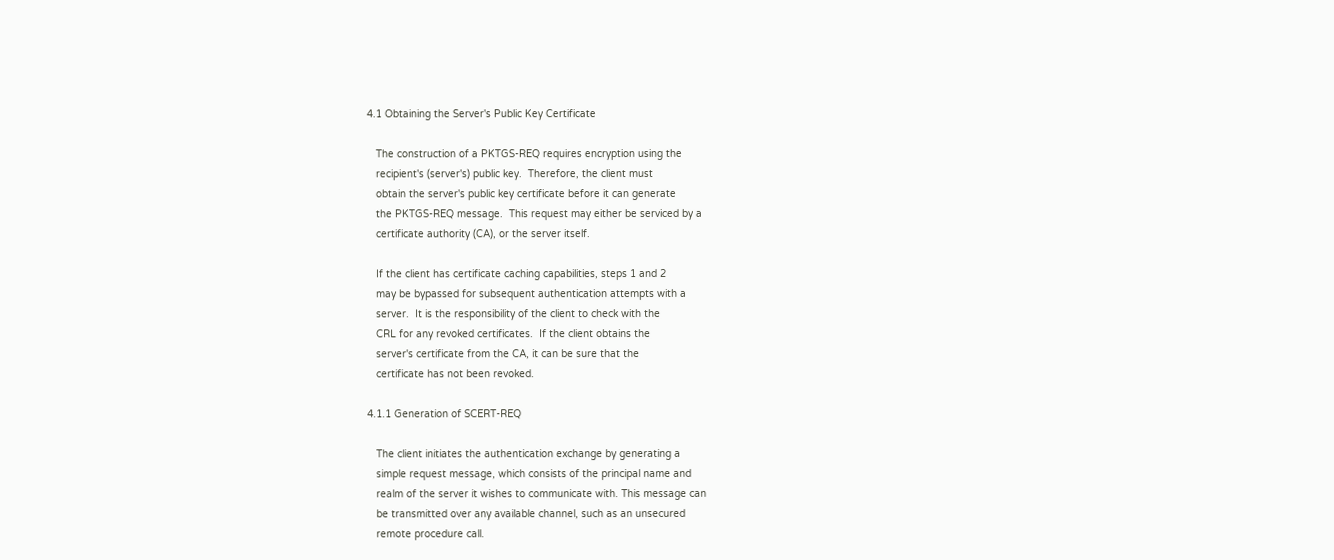4.1 Obtaining the Server's Public Key Certificate

   The construction of a PKTGS-REQ requires encryption using the
   recipient's (server's) public key.  Therefore, the client must
   obtain the server's public key certificate before it can generate
   the PKTGS-REQ message.  This request may either be serviced by a
   certificate authority (CA), or the server itself.

   If the client has certificate caching capabilities, steps 1 and 2
   may be bypassed for subsequent authentication attempts with a
   server.  It is the responsibility of the client to check with the
   CRL for any revoked certificates.  If the client obtains the
   server's certificate from the CA, it can be sure that the
   certificate has not been revoked.

4.1.1 Generation of SCERT-REQ

   The client initiates the authentication exchange by generating a
   simple request message, which consists of the principal name and
   realm of the server it wishes to communicate with. This message can
   be transmitted over any available channel, such as an unsecured
   remote procedure call.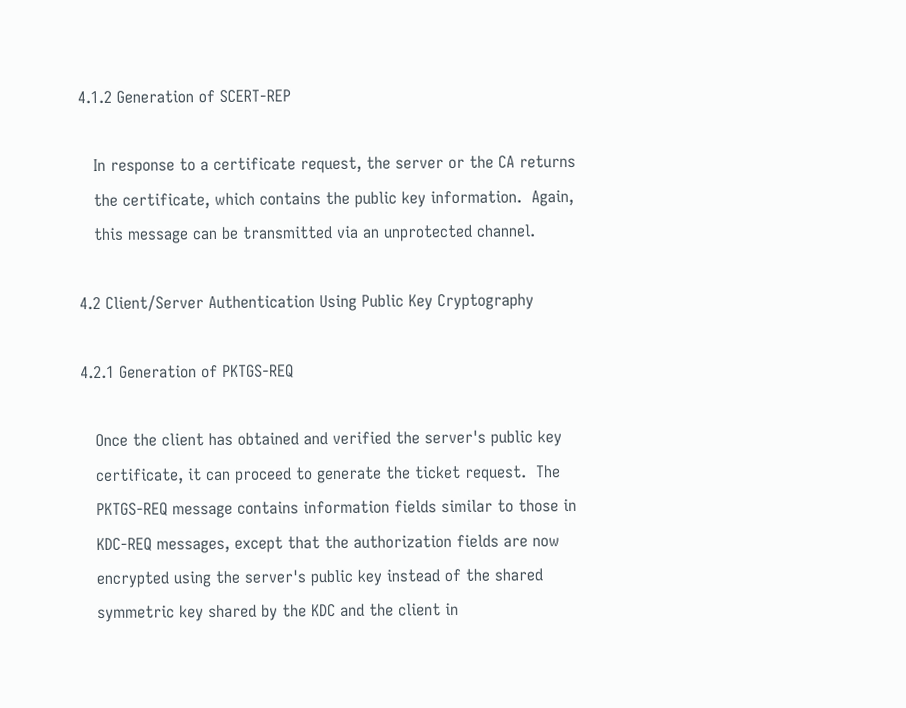4.1.2 Generation of SCERT-REP

   In response to a certificate request, the server or the CA returns
   the certificate, which contains the public key information.  Again,
   this message can be transmitted via an unprotected channel.

4.2 Client/Server Authentication Using Public Key Cryptography

4.2.1 Generation of PKTGS-REQ

   Once the client has obtained and verified the server's public key
   certificate, it can proceed to generate the ticket request.  The
   PKTGS-REQ message contains information fields similar to those in
   KDC-REQ messages, except that the authorization fields are now
   encrypted using the server's public key instead of the shared
   symmetric key shared by the KDC and the client in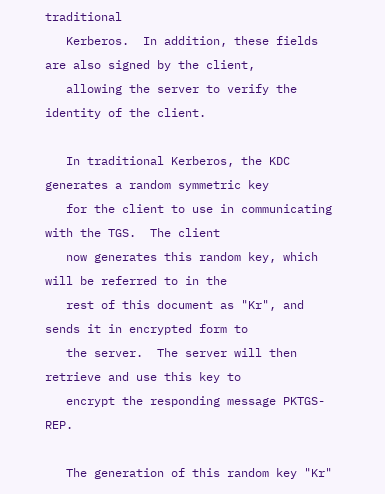traditional
   Kerberos.  In addition, these fields are also signed by the client,
   allowing the server to verify the identity of the client.

   In traditional Kerberos, the KDC generates a random symmetric key
   for the client to use in communicating with the TGS.  The client
   now generates this random key, which will be referred to in the
   rest of this document as "Kr", and sends it in encrypted form to
   the server.  The server will then retrieve and use this key to
   encrypt the responding message PKTGS-REP.

   The generation of this random key "Kr"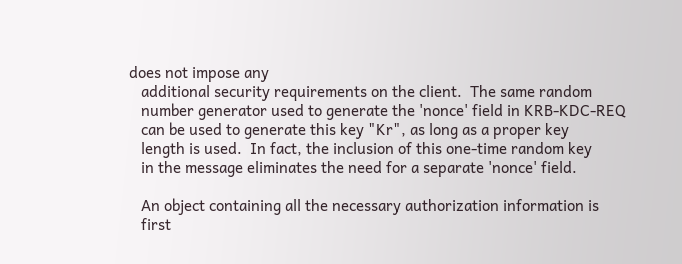does not impose any
   additional security requirements on the client.  The same random
   number generator used to generate the 'nonce' field in KRB-KDC-REQ
   can be used to generate this key "Kr", as long as a proper key
   length is used.  In fact, the inclusion of this one-time random key
   in the message eliminates the need for a separate 'nonce' field.

   An object containing all the necessary authorization information is
   first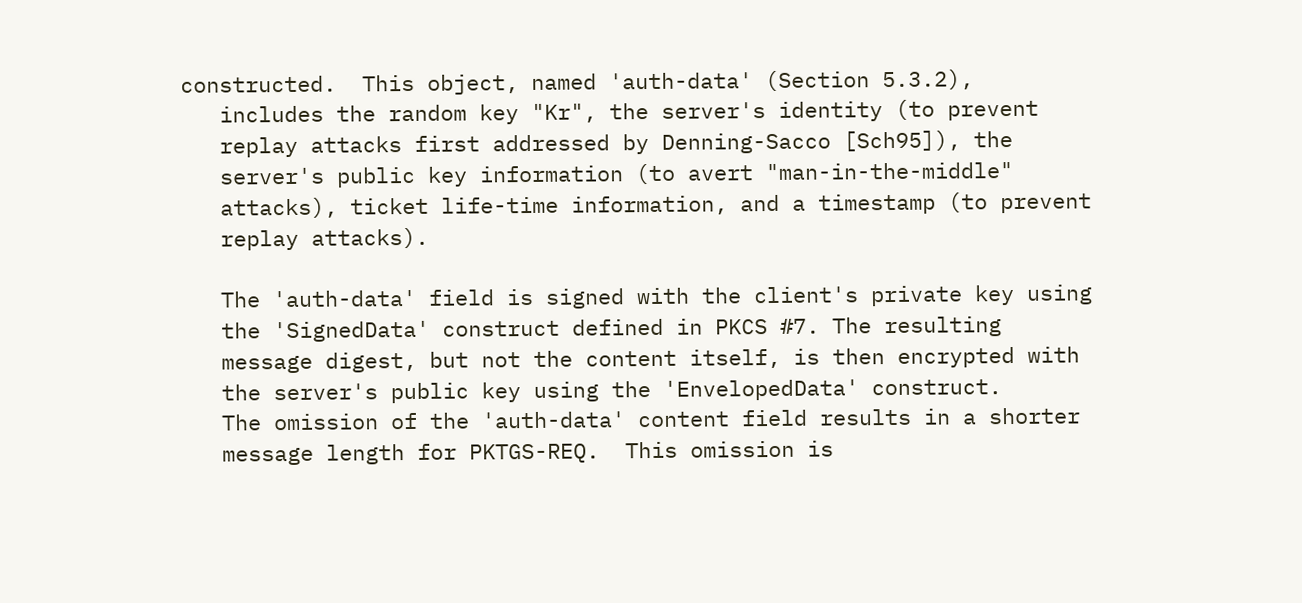constructed.  This object, named 'auth-data' (Section 5.3.2),
   includes the random key "Kr", the server's identity (to prevent
   replay attacks first addressed by Denning-Sacco [Sch95]), the
   server's public key information (to avert "man-in-the-middle"
   attacks), ticket life-time information, and a timestamp (to prevent
   replay attacks).

   The 'auth-data' field is signed with the client's private key using
   the 'SignedData' construct defined in PKCS #7. The resulting
   message digest, but not the content itself, is then encrypted with
   the server's public key using the 'EnvelopedData' construct.
   The omission of the 'auth-data' content field results in a shorter
   message length for PKTGS-REQ.  This omission is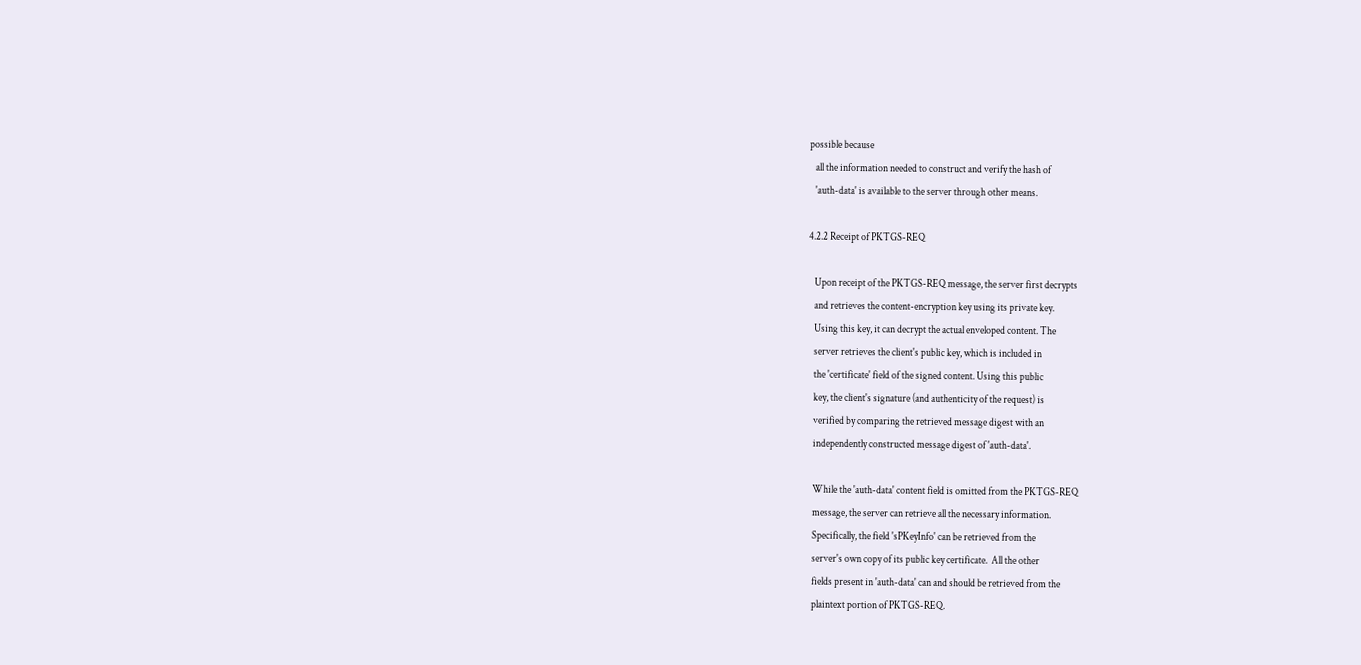possible because
   all the information needed to construct and verify the hash of
   'auth-data' is available to the server through other means.

4.2.2 Receipt of PKTGS-REQ

   Upon receipt of the PKTGS-REQ message, the server first decrypts
   and retrieves the content-encryption key using its private key.
   Using this key, it can decrypt the actual enveloped content. The
   server retrieves the client's public key, which is included in
   the 'certificate' field of the signed content. Using this public
   key, the client's signature (and authenticity of the request) is
   verified by comparing the retrieved message digest with an
   independently constructed message digest of 'auth-data'.

   While the 'auth-data' content field is omitted from the PKTGS-REQ
   message, the server can retrieve all the necessary information.
   Specifically, the field 'sPKeyInfo' can be retrieved from the
   server's own copy of its public key certificate.  All the other
   fields present in 'auth-data' can and should be retrieved from the
   plaintext portion of PKTGS-REQ.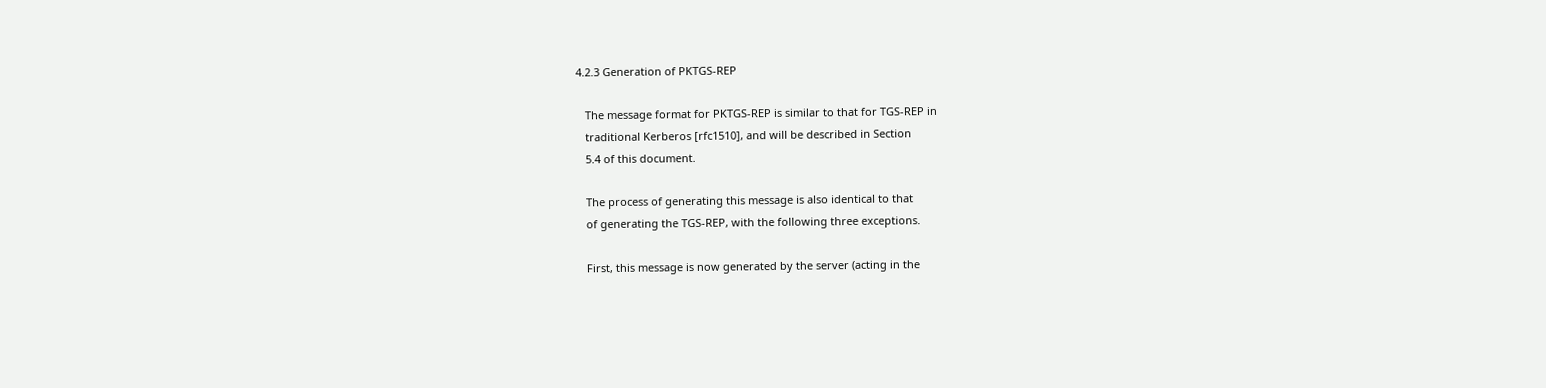4.2.3 Generation of PKTGS-REP

   The message format for PKTGS-REP is similar to that for TGS-REP in
   traditional Kerberos [rfc1510], and will be described in Section
   5.4 of this document.

   The process of generating this message is also identical to that
   of generating the TGS-REP, with the following three exceptions.

   First, this message is now generated by the server (acting in the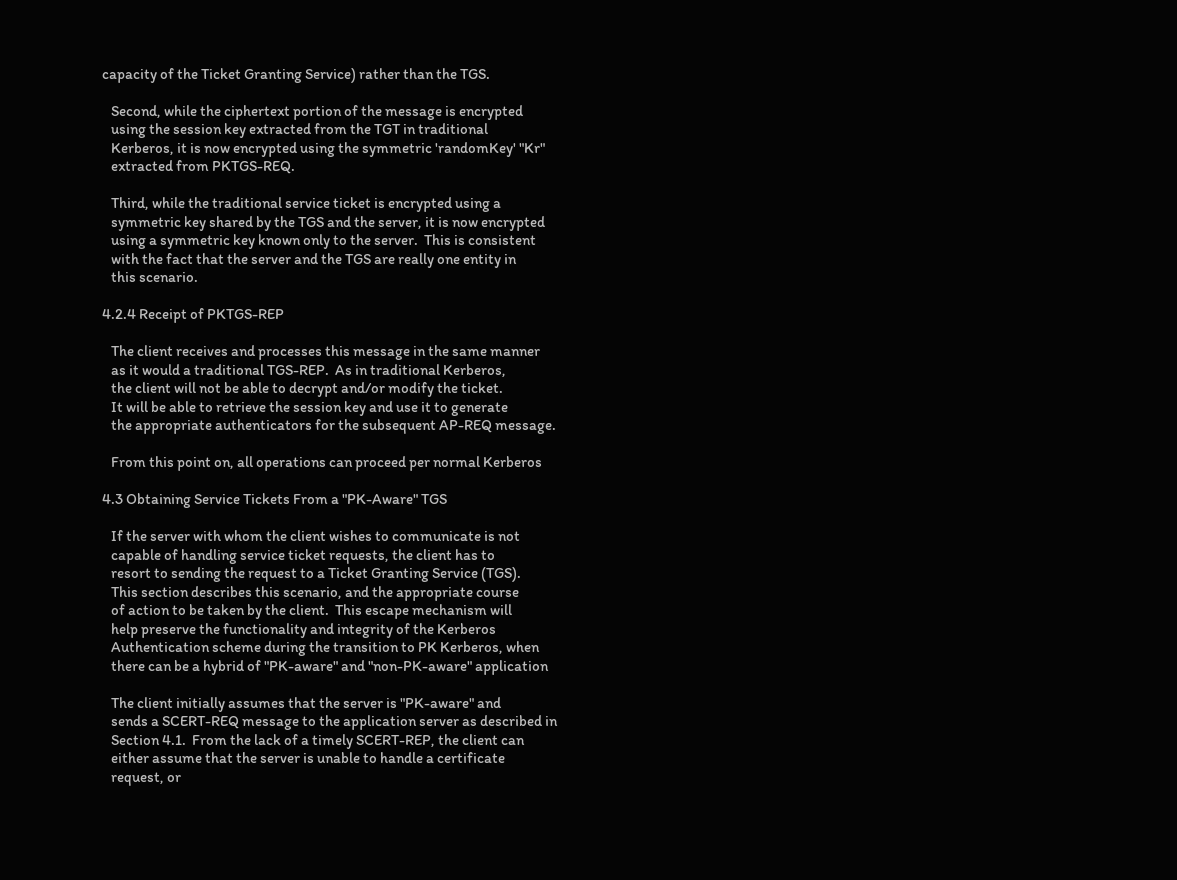capacity of the Ticket Granting Service) rather than the TGS.

   Second, while the ciphertext portion of the message is encrypted
   using the session key extracted from the TGT in traditional
   Kerberos, it is now encrypted using the symmetric 'randomKey' "Kr"
   extracted from PKTGS-REQ.

   Third, while the traditional service ticket is encrypted using a
   symmetric key shared by the TGS and the server, it is now encrypted
   using a symmetric key known only to the server.  This is consistent
   with the fact that the server and the TGS are really one entity in
   this scenario.

4.2.4 Receipt of PKTGS-REP

   The client receives and processes this message in the same manner
   as it would a traditional TGS-REP.  As in traditional Kerberos,
   the client will not be able to decrypt and/or modify the ticket.
   It will be able to retrieve the session key and use it to generate
   the appropriate authenticators for the subsequent AP-REQ message.

   From this point on, all operations can proceed per normal Kerberos

4.3 Obtaining Service Tickets From a "PK-Aware" TGS

   If the server with whom the client wishes to communicate is not
   capable of handling service ticket requests, the client has to
   resort to sending the request to a Ticket Granting Service (TGS).
   This section describes this scenario, and the appropriate course
   of action to be taken by the client.  This escape mechanism will
   help preserve the functionality and integrity of the Kerberos
   Authentication scheme during the transition to PK Kerberos, when
   there can be a hybrid of "PK-aware" and "non-PK-aware" application

   The client initially assumes that the server is "PK-aware" and
   sends a SCERT-REQ message to the application server as described in
   Section 4.1.  From the lack of a timely SCERT-REP, the client can
   either assume that the server is unable to handle a certificate
   request, or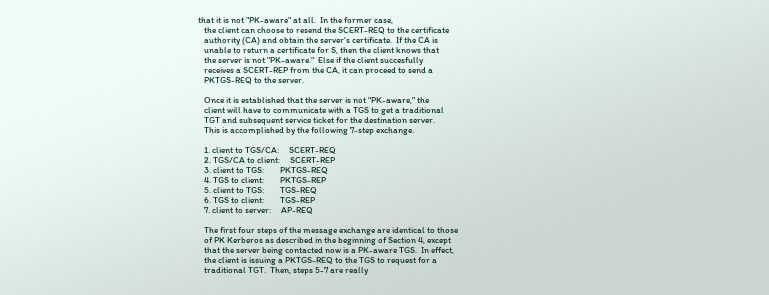that it is not "PK-aware" at all.  In the former case,
   the client can choose to resend the SCERT-REQ to the certificate
   authority (CA) and obtain the server's certificate.  If the CA is
   unable to return a certificate for S, then the client knows that
   the server is not "PK-aware."  Else if the client succesfully
   receives a SCERT-REP from the CA, it can proceed to send a
   PKTGS-REQ to the server.

   Once it is established that the server is not "PK-aware," the
   client will have to communicate with a TGS to get a traditional
   TGT and subsequent service ticket for the destination server.
   This is accomplished by the following 7-step exchange.

   1. client to TGS/CA:     SCERT-REQ
   2. TGS/CA to client:     SCERT-REP
   3. client to TGS:        PKTGS-REQ
   4. TGS to client:        PKTGS-REP
   5. client to TGS:        TGS-REQ
   6. TGS to client:        TGS-REP
   7. client to server:     AP-REQ

   The first four steps of the message exchange are identical to those
   of PK Kerberos as described in the beginning of Section 4, except
   that the server being contacted now is a PK-aware TGS.  In effect,
   the client is issuing a PKTGS-REQ to the TGS to request for a
   traditional TGT.  Then, steps 5-7 are really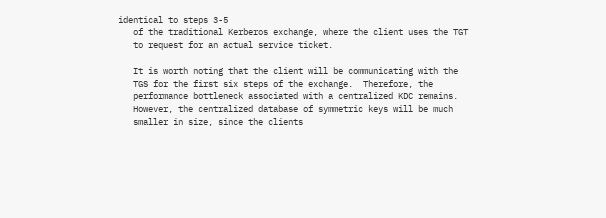identical to steps 3-5
   of the traditional Kerberos exchange, where the client uses the TGT
   to request for an actual service ticket.

   It is worth noting that the client will be communicating with the
   TGS for the first six steps of the exchange.  Therefore, the
   performance bottleneck associated with a centralized KDC remains.
   However, the centralized database of symmetric keys will be much
   smaller in size, since the clients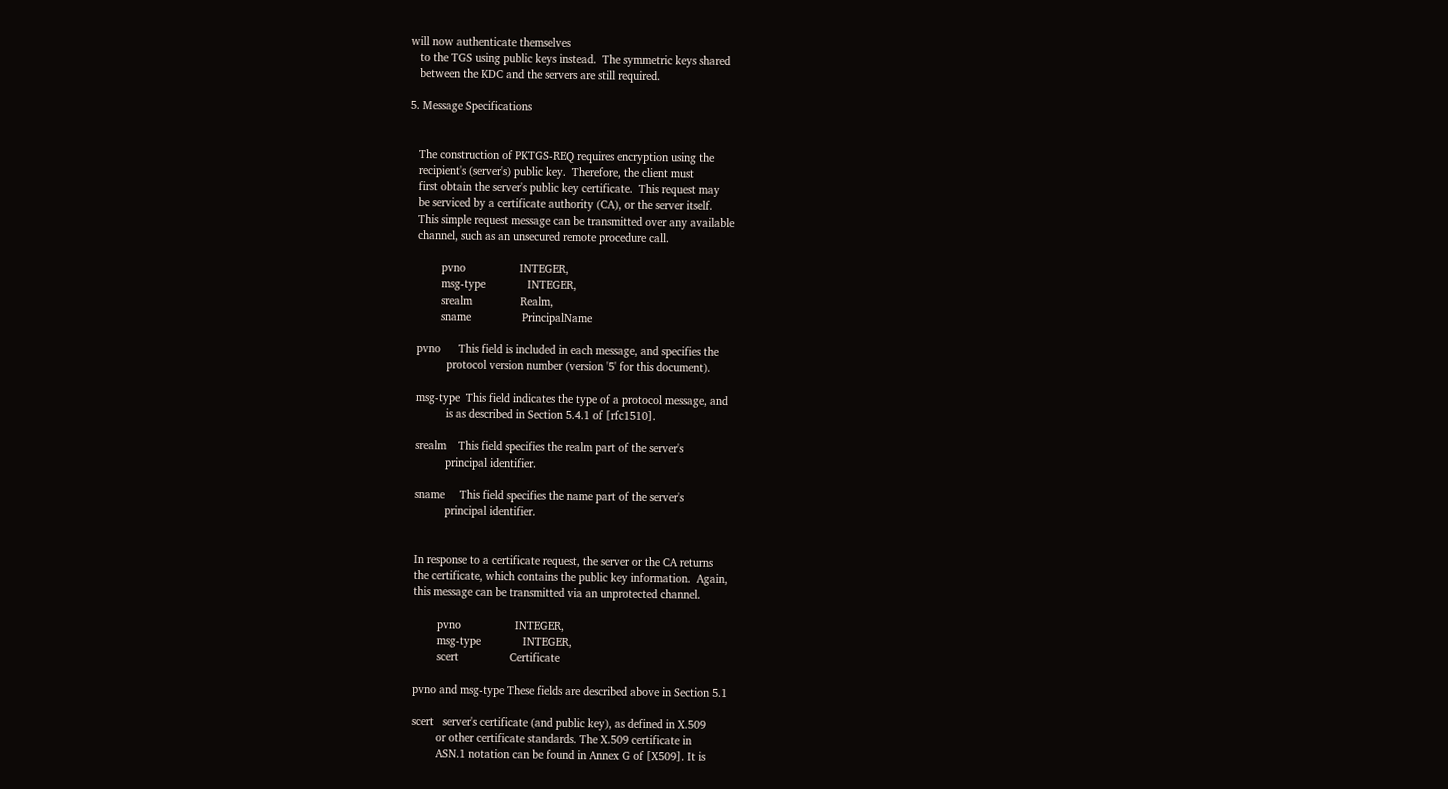will now authenticate themselves
   to the TGS using public keys instead.  The symmetric keys shared
   between the KDC and the servers are still required.

5. Message Specifications


   The construction of PKTGS-REQ requires encryption using the
   recipient's (server's) public key.  Therefore, the client must
   first obtain the server's public key certificate.  This request may
   be serviced by a certificate authority (CA), or the server itself.
   This simple request message can be transmitted over any available
   channel, such as an unsecured remote procedure call.

           pvno                  INTEGER,
           msg-type              INTEGER,
           srealm                Realm,
           sname                 PrincipalName

   pvno      This field is included in each message, and specifies the
             protocol version number (version '5' for this document).

   msg-type  This field indicates the type of a protocol message, and
             is as described in Section 5.4.1 of [rfc1510].

   srealm    This field specifies the realm part of the server's
             principal identifier.

   sname     This field specifies the name part of the server's
             principal identifier.


   In response to a certificate request, the server or the CA returns
   the certificate, which contains the public key information.  Again,
   this message can be transmitted via an unprotected channel.

           pvno                  INTEGER,
           msg-type              INTEGER,
           scert                 Certificate

   pvno and msg-type These fields are described above in Section 5.1

   scert   server's certificate (and public key), as defined in X.509
           or other certificate standards. The X.509 certificate in
           ASN.1 notation can be found in Annex G of [X509]. It is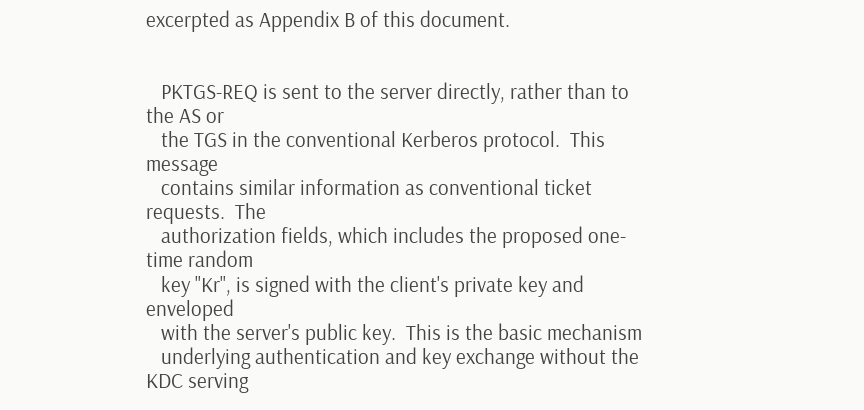excerpted as Appendix B of this document.


   PKTGS-REQ is sent to the server directly, rather than to the AS or
   the TGS in the conventional Kerberos protocol.  This message
   contains similar information as conventional ticket requests.  The
   authorization fields, which includes the proposed one-time random
   key "Kr", is signed with the client's private key and enveloped
   with the server's public key.  This is the basic mechanism
   underlying authentication and key exchange without the KDC serving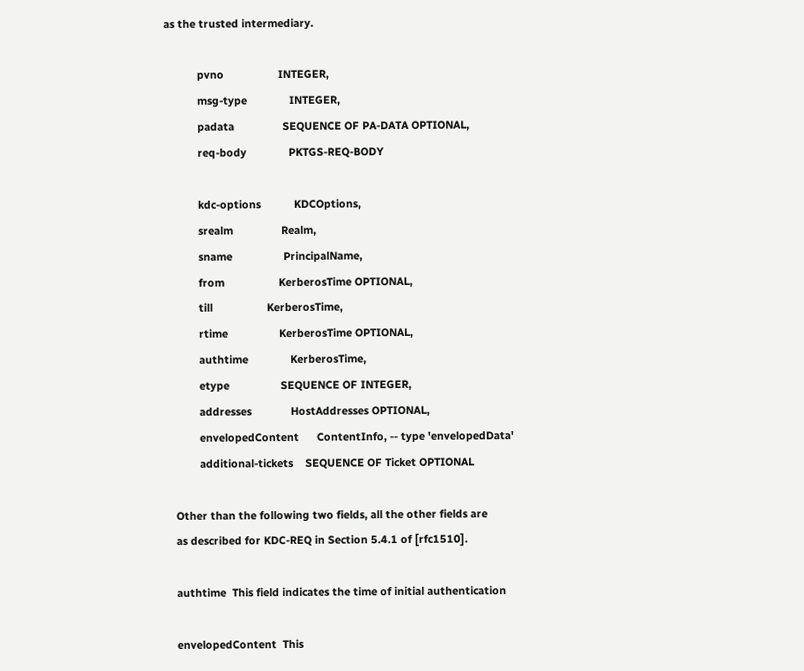as the trusted intermediary.

           pvno                  INTEGER,
           msg-type              INTEGER,
           padata                SEQUENCE OF PA-DATA OPTIONAL,
           req-body              PKTGS-REQ-BODY

           kdc-options           KDCOptions,
           srealm                Realm,
           sname                 PrincipalName,
           from                  KerberosTime OPTIONAL,
           till                  KerberosTime,
           rtime                 KerberosTime OPTIONAL,
           authtime              KerberosTime,
           etype                 SEQUENCE OF INTEGER,
           addresses             HostAddresses OPTIONAL,
           envelopedContent      ContentInfo, -- type 'envelopedData'
           additional-tickets    SEQUENCE OF Ticket OPTIONAL

   Other than the following two fields, all the other fields are
   as described for KDC-REQ in Section 5.4.1 of [rfc1510].

   authtime  This field indicates the time of initial authentication

   envelopedContent  This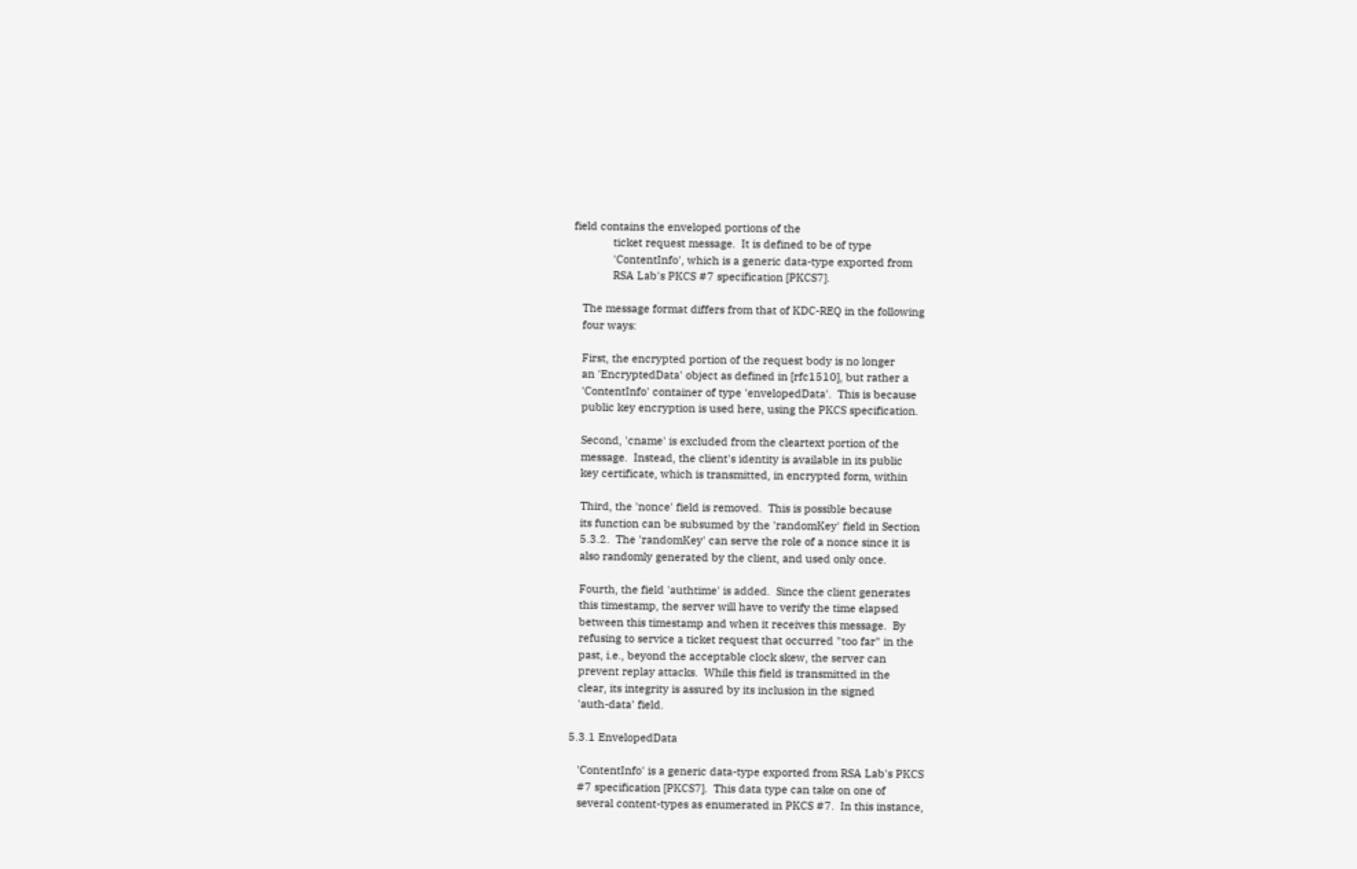field contains the enveloped portions of the
             ticket request message.  It is defined to be of type
             'ContentInfo', which is a generic data-type exported from
             RSA Lab's PKCS #7 specification [PKCS7].

   The message format differs from that of KDC-REQ in the following
   four ways:

   First, the encrypted portion of the request body is no longer
   an 'EncryptedData' object as defined in [rfc1510], but rather a
   'ContentInfo' container of type 'envelopedData'.  This is because
   public key encryption is used here, using the PKCS specification.

   Second, 'cname' is excluded from the cleartext portion of the
   message.  Instead, the client's identity is available in its public
   key certificate, which is transmitted, in encrypted form, within

   Third, the 'nonce' field is removed.  This is possible because
   its function can be subsumed by the 'randomKey' field in Section
   5.3.2.  The 'randomKey' can serve the role of a nonce since it is
   also randomly generated by the client, and used only once.

   Fourth, the field 'authtime' is added.  Since the client generates
   this timestamp, the server will have to verify the time elapsed
   between this timestamp and when it receives this message.  By
   refusing to service a ticket request that occurred "too far" in the
   past, i.e., beyond the acceptable clock skew, the server can
   prevent replay attacks.  While this field is transmitted in the
   clear, its integrity is assured by its inclusion in the signed
   'auth-data' field.

5.3.1 EnvelopedData

   'ContentInfo' is a generic data-type exported from RSA Lab's PKCS
   #7 specification [PKCS7].  This data type can take on one of
   several content-types as enumerated in PKCS #7.  In this instance,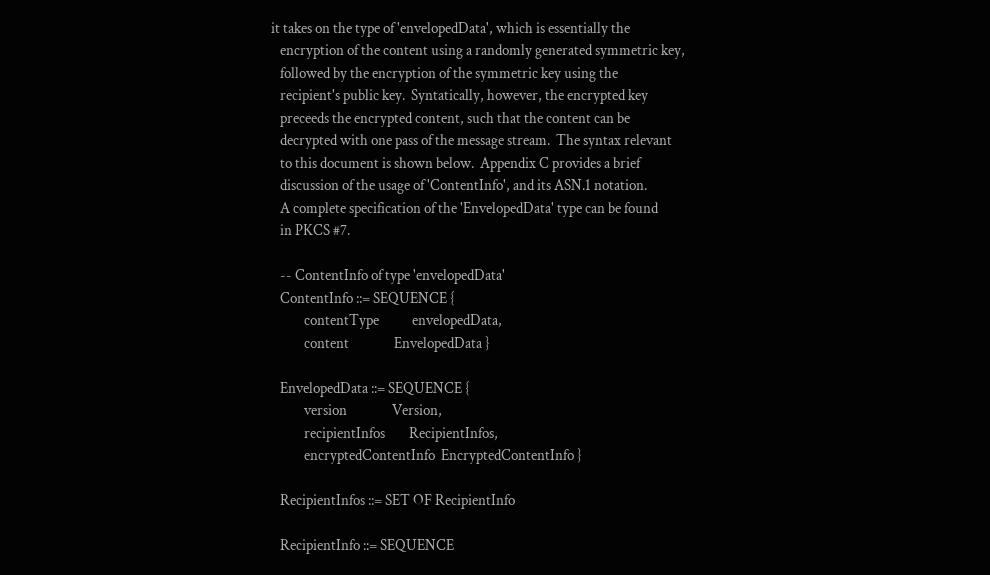it takes on the type of 'envelopedData', which is essentially the
   encryption of the content using a randomly generated symmetric key,
   followed by the encryption of the symmetric key using the
   recipient's public key.  Syntatically, however, the encrypted key
   preceeds the encrypted content, such that the content can be
   decrypted with one pass of the message stream.  The syntax relevant
   to this document is shown below.  Appendix C provides a brief
   discussion of the usage of 'ContentInfo', and its ASN.1 notation.
   A complete specification of the 'EnvelopedData' type can be found
   in PKCS #7.

   -- ContentInfo of type 'envelopedData'
   ContentInfo ::= SEQUENCE {
           contentType           envelopedData,
           content               EnvelopedData }

   EnvelopedData ::= SEQUENCE {
           version               Version,
           recipientInfos        RecipientInfos,
           encryptedContentInfo  EncryptedContentInfo }

   RecipientInfos ::= SET OF RecipientInfo

   RecipientInfo ::= SEQUENCE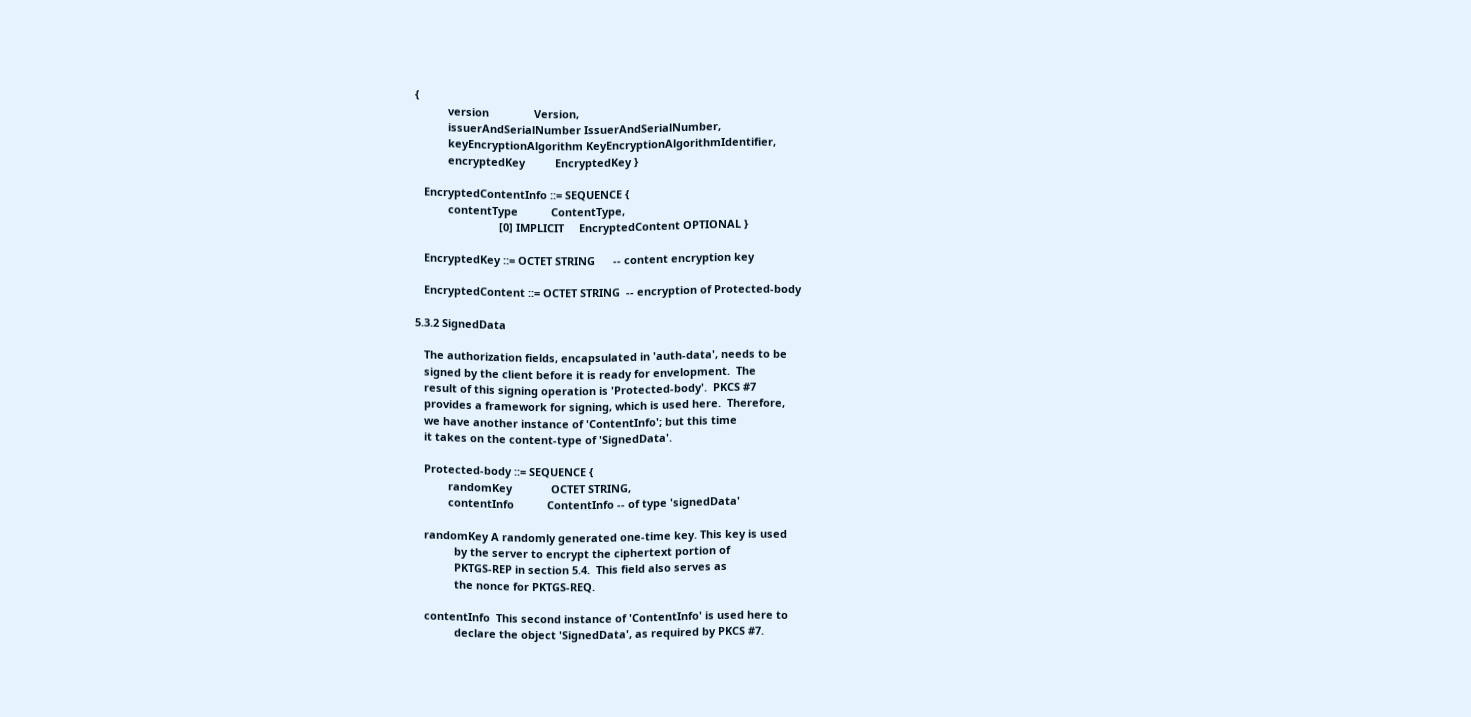{
           version               Version,
           issuerAndSerialNumber IssuerAndSerialNumber,
           keyEncryptionAlgorithm KeyEncryptionAlgorithmIdentifier,
           encryptedKey          EncryptedKey }

   EncryptedContentInfo ::= SEQUENCE {
           contentType           ContentType,
                            [0] IMPLICIT     EncryptedContent OPTIONAL }

   EncryptedKey ::= OCTET STRING      -- content encryption key

   EncryptedContent ::= OCTET STRING  -- encryption of Protected-body

5.3.2 SignedData

   The authorization fields, encapsulated in 'auth-data', needs to be
   signed by the client before it is ready for envelopment.  The
   result of this signing operation is 'Protected-body'.  PKCS #7
   provides a framework for signing, which is used here.  Therefore,
   we have another instance of 'ContentInfo'; but this time
   it takes on the content-type of 'SignedData'.

   Protected-body ::= SEQUENCE {
           randomKey             OCTET STRING,
           contentInfo           ContentInfo -- of type 'signedData'

   randomKey A randomly generated one-time key. This key is used
             by the server to encrypt the ciphertext portion of
             PKTGS-REP in section 5.4.  This field also serves as
             the nonce for PKTGS-REQ.

   contentInfo  This second instance of 'ContentInfo' is used here to
             declare the object 'SignedData', as required by PKCS #7.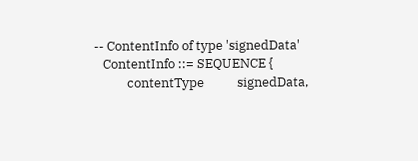-- ContentInfo of type 'signedData'
   ContentInfo ::= SEQUENCE {
           contentType           signedData,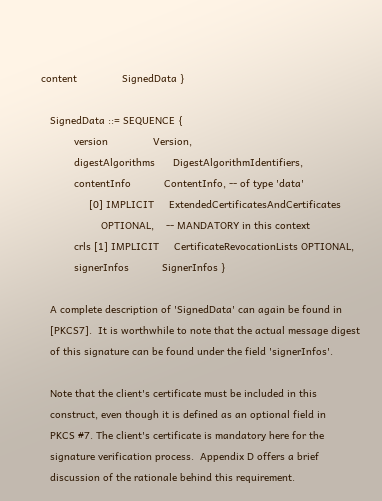content               SignedData }

   SignedData ::= SEQUENCE {
           version               Version,
           digestAlgorithms      DigestAlgorithmIdentifiers,
           contentInfo           ContentInfo, -- of type 'data'
                [0] IMPLICIT     ExtendedCertificatesAndCertificates
                    OPTIONAL,    -- MANDATORY in this context
           crls [1] IMPLICIT     CertificateRevocationLists OPTIONAL,
           signerInfos           SignerInfos }

   A complete description of 'SignedData' can again be found in
   [PKCS7].  It is worthwhile to note that the actual message digest
   of this signature can be found under the field 'signerInfos'.

   Note that the client's certificate must be included in this
   construct, even though it is defined as an optional field in
   PKCS #7. The client's certificate is mandatory here for the
   signature verification process.  Appendix D offers a brief
   discussion of the rationale behind this requirement.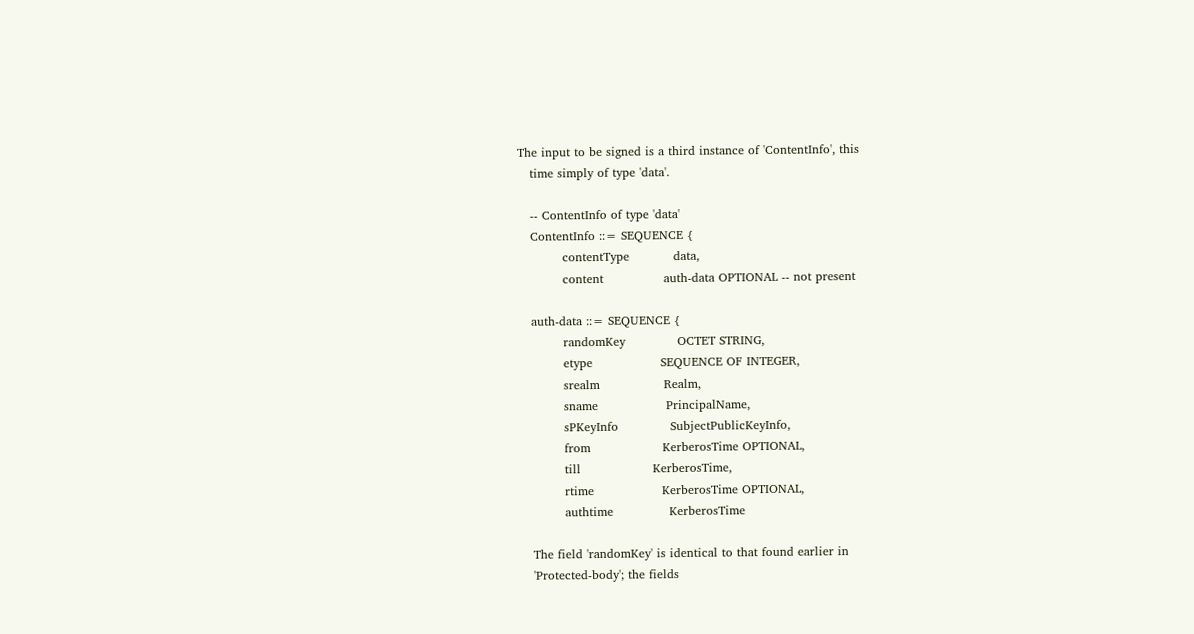The input to be signed is a third instance of 'ContentInfo', this
   time simply of type 'data'.

   -- ContentInfo of type 'data'
   ContentInfo ::= SEQUENCE {
           contentType           data,
           content               auth-data OPTIONAL -- not present

   auth-data ::= SEQUENCE {
           randomKey             OCTET STRING,
           etype                 SEQUENCE OF INTEGER,
           srealm                Realm,
           sname                 PrincipalName,
           sPKeyInfo             SubjectPublicKeyInfo,
           from                  KerberosTime OPTIONAL,
           till                  KerberosTime,
           rtime                 KerberosTime OPTIONAL,
           authtime              KerberosTime

   The field 'randomKey' is identical to that found earlier in
   'Protected-body'; the fields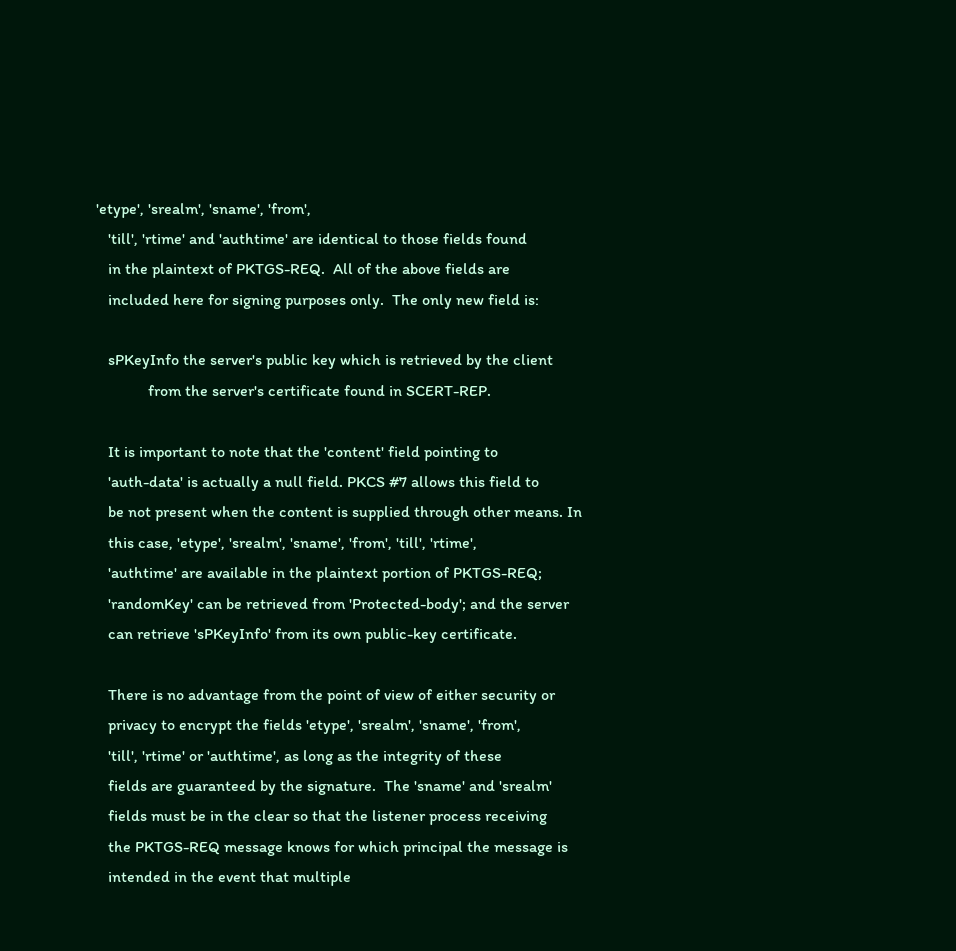'etype', 'srealm', 'sname', 'from',
   'till', 'rtime' and 'authtime' are identical to those fields found
   in the plaintext of PKTGS-REQ.  All of the above fields are
   included here for signing purposes only.  The only new field is:

   sPKeyInfo the server's public key which is retrieved by the client
             from the server's certificate found in SCERT-REP.

   It is important to note that the 'content' field pointing to
   'auth-data' is actually a null field. PKCS #7 allows this field to
   be not present when the content is supplied through other means. In
   this case, 'etype', 'srealm', 'sname', 'from', 'till', 'rtime',
   'authtime' are available in the plaintext portion of PKTGS-REQ;
   'randomKey' can be retrieved from 'Protected-body'; and the server
   can retrieve 'sPKeyInfo' from its own public-key certificate.

   There is no advantage from the point of view of either security or
   privacy to encrypt the fields 'etype', 'srealm', 'sname', 'from',
   'till', 'rtime' or 'authtime', as long as the integrity of these
   fields are guaranteed by the signature.  The 'sname' and 'srealm'
   fields must be in the clear so that the listener process receiving
   the PKTGS-REQ message knows for which principal the message is
   intended in the event that multiple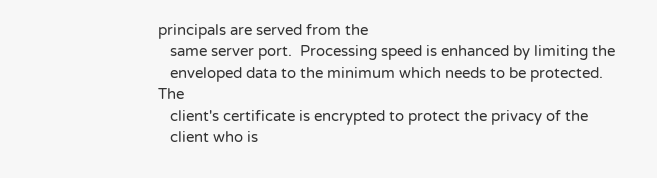principals are served from the
   same server port.  Processing speed is enhanced by limiting the
   enveloped data to the minimum which needs to be protected.  The
   client's certificate is encrypted to protect the privacy of the
   client who is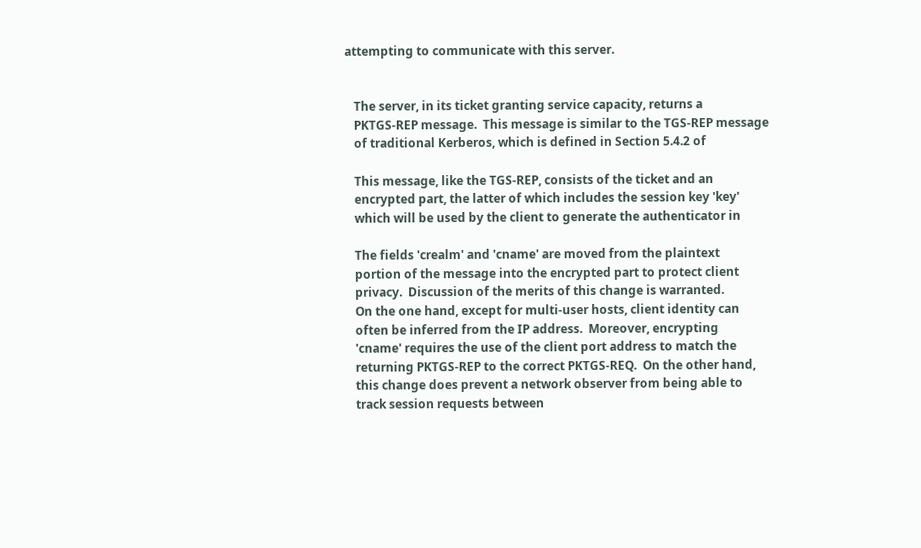attempting to communicate with this server.


   The server, in its ticket granting service capacity, returns a
   PKTGS-REP message.  This message is similar to the TGS-REP message
   of traditional Kerberos, which is defined in Section 5.4.2 of

   This message, like the TGS-REP, consists of the ticket and an
   encrypted part, the latter of which includes the session key 'key'
   which will be used by the client to generate the authenticator in

   The fields 'crealm' and 'cname' are moved from the plaintext
   portion of the message into the encrypted part to protect client
   privacy.  Discussion of the merits of this change is warranted.
   On the one hand, except for multi-user hosts, client identity can
   often be inferred from the IP address.  Moreover, encrypting
   'cname' requires the use of the client port address to match the
   returning PKTGS-REP to the correct PKTGS-REQ.  On the other hand,
   this change does prevent a network observer from being able to
   track session requests between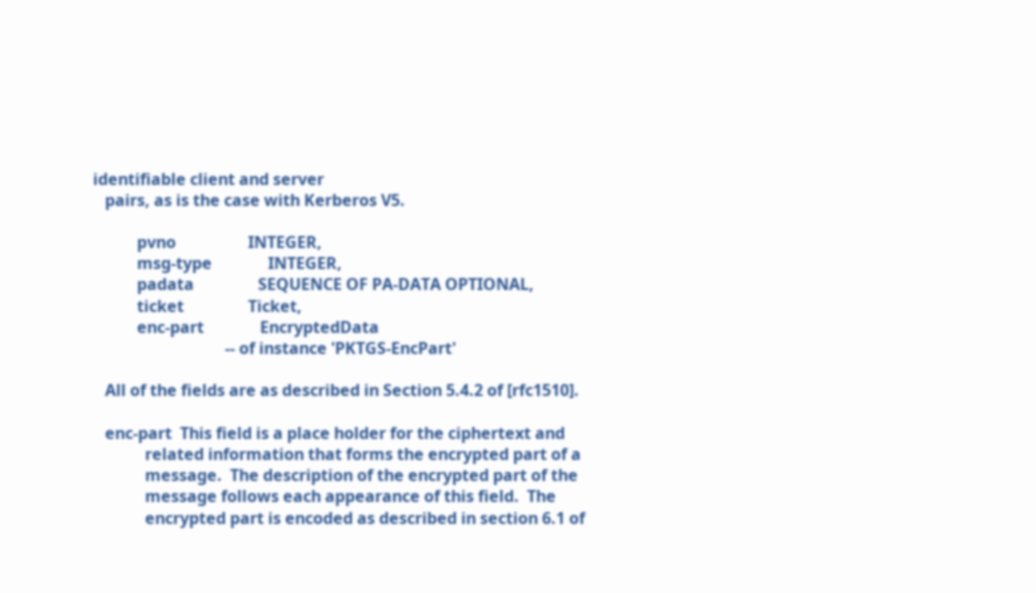identifiable client and server
   pairs, as is the case with Kerberos V5.

           pvno                  INTEGER,
           msg-type              INTEGER,
           padata                SEQUENCE OF PA-DATA OPTIONAL,
           ticket                Ticket,
           enc-part              EncryptedData
                                 -- of instance 'PKTGS-EncPart'

   All of the fields are as described in Section 5.4.2 of [rfc1510].

   enc-part  This field is a place holder for the ciphertext and
             related information that forms the encrypted part of a
             message.  The description of the encrypted part of the
             message follows each appearance of this field.  The
             encrypted part is encoded as described in section 6.1 of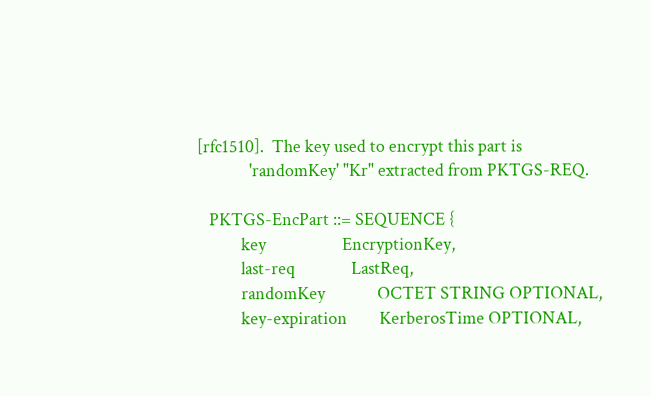[rfc1510].  The key used to encrypt this part is
             'randomKey' "Kr" extracted from PKTGS-REQ.

   PKTGS-EncPart ::= SEQUENCE {
           key                   EncryptionKey,
           last-req              LastReq,
           randomKey             OCTET STRING OPTIONAL,
           key-expiration        KerberosTime OPTIONAL,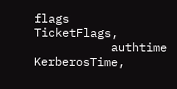flags                 TicketFlags,
           authtime              KerberosTime,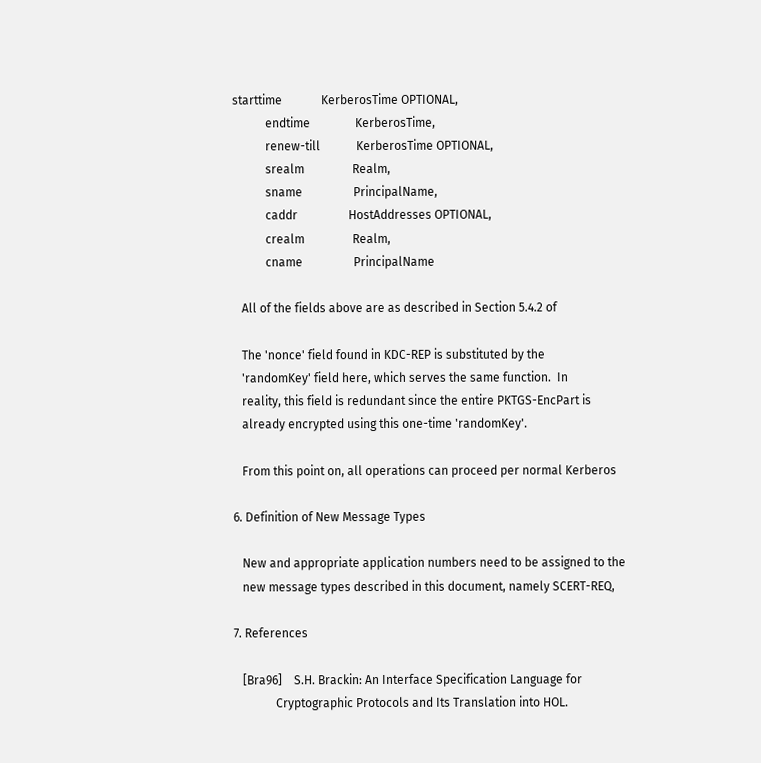starttime             KerberosTime OPTIONAL,
           endtime               KerberosTime,
           renew-till            KerberosTime OPTIONAL,
           srealm                Realm,
           sname                 PrincipalName,
           caddr                 HostAddresses OPTIONAL,
           crealm                Realm,
           cname                 PrincipalName

   All of the fields above are as described in Section 5.4.2 of

   The 'nonce' field found in KDC-REP is substituted by the
   'randomKey' field here, which serves the same function.  In
   reality, this field is redundant since the entire PKTGS-EncPart is
   already encrypted using this one-time 'randomKey'.

   From this point on, all operations can proceed per normal Kerberos

6. Definition of New Message Types

   New and appropriate application numbers need to be assigned to the
   new message types described in this document, namely SCERT-REQ,

7. References

   [Bra96]    S.H. Brackin: An Interface Specification Language for
              Cryptographic Protocols and Its Translation into HOL.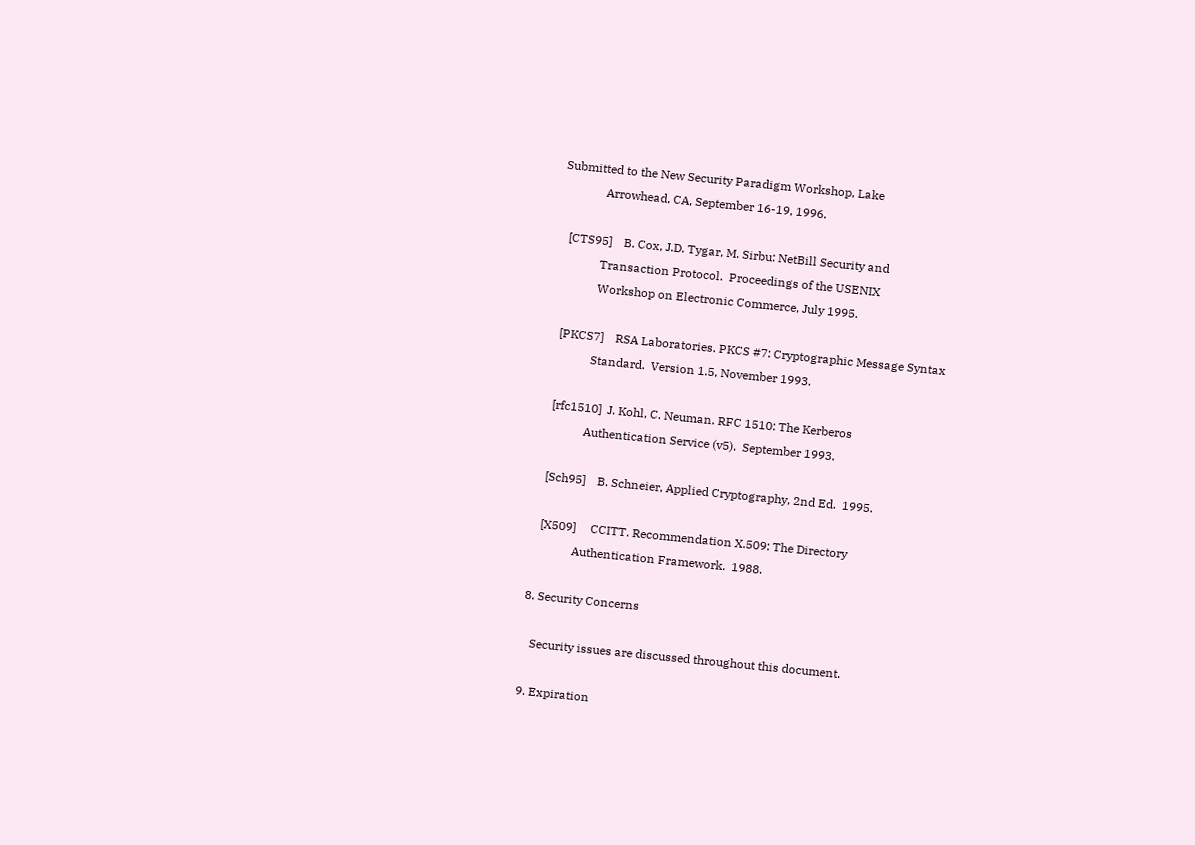Submitted to the New Security Paradigm Workshop, Lake
              Arrowhead, CA, September 16-19, 1996.

   [CTS95]    B. Cox, J.D. Tygar, M. Sirbu: NetBill Security and
              Transaction Protocol.  Proceedings of the USENIX
              Workshop on Electronic Commerce, July 1995.

   [PKCS7]    RSA Laboratories. PKCS #7: Cryptographic Message Syntax
              Standard.  Version 1.5, November 1993.

   [rfc1510]  J. Kohl, C. Neuman. RFC 1510: The Kerberos
              Authentication Service (v5).  September 1993.

   [Sch95]    B. Schneier, Applied Cryptography, 2nd Ed.  1995.

   [X509]     CCITT. Recommendation X.509: The Directory
              Authentication Framework.  1988.

8. Security Concerns

   Security issues are discussed throughout this document.

9. Expiration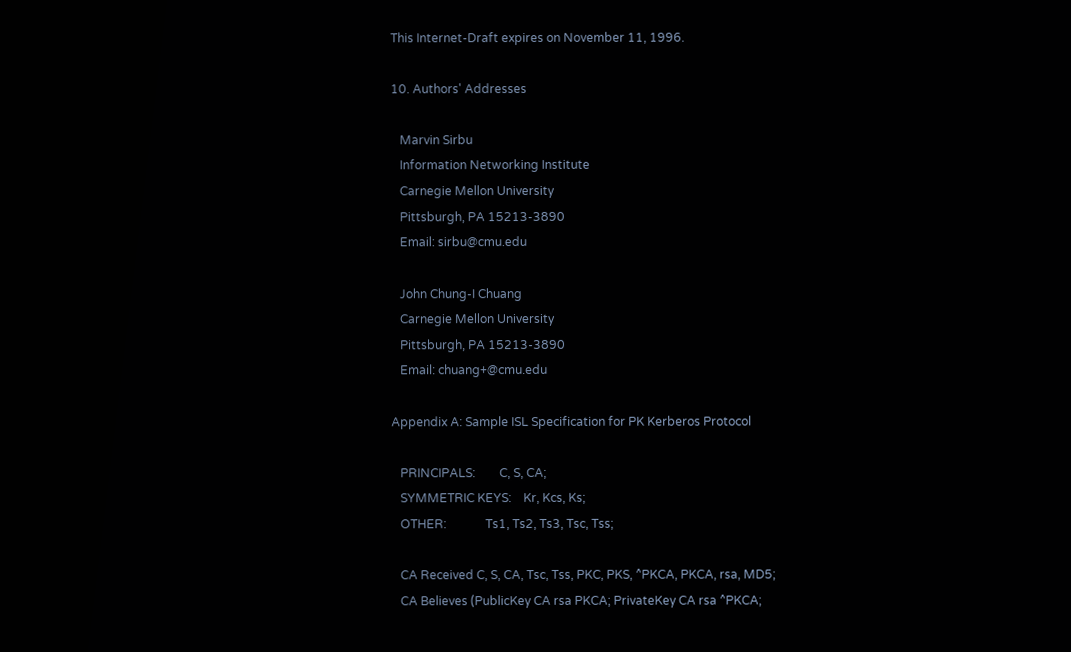This Internet-Draft expires on November 11, 1996.

10. Authors' Addresses

   Marvin Sirbu
   Information Networking Institute
   Carnegie Mellon University
   Pittsburgh, PA 15213-3890
   Email: sirbu@cmu.edu

   John Chung-I Chuang
   Carnegie Mellon University
   Pittsburgh, PA 15213-3890
   Email: chuang+@cmu.edu

Appendix A: Sample ISL Specification for PK Kerberos Protocol

   PRINCIPALS:        C, S, CA;
   SYMMETRIC KEYS:    Kr, Kcs, Ks;
   OTHER:             Ts1, Ts2, Ts3, Tsc, Tss;

   CA Received C, S, CA, Tsc, Tss, PKC, PKS, ^PKCA, PKCA, rsa, MD5;
   CA Believes (PublicKey CA rsa PKCA; PrivateKey CA rsa ^PKCA;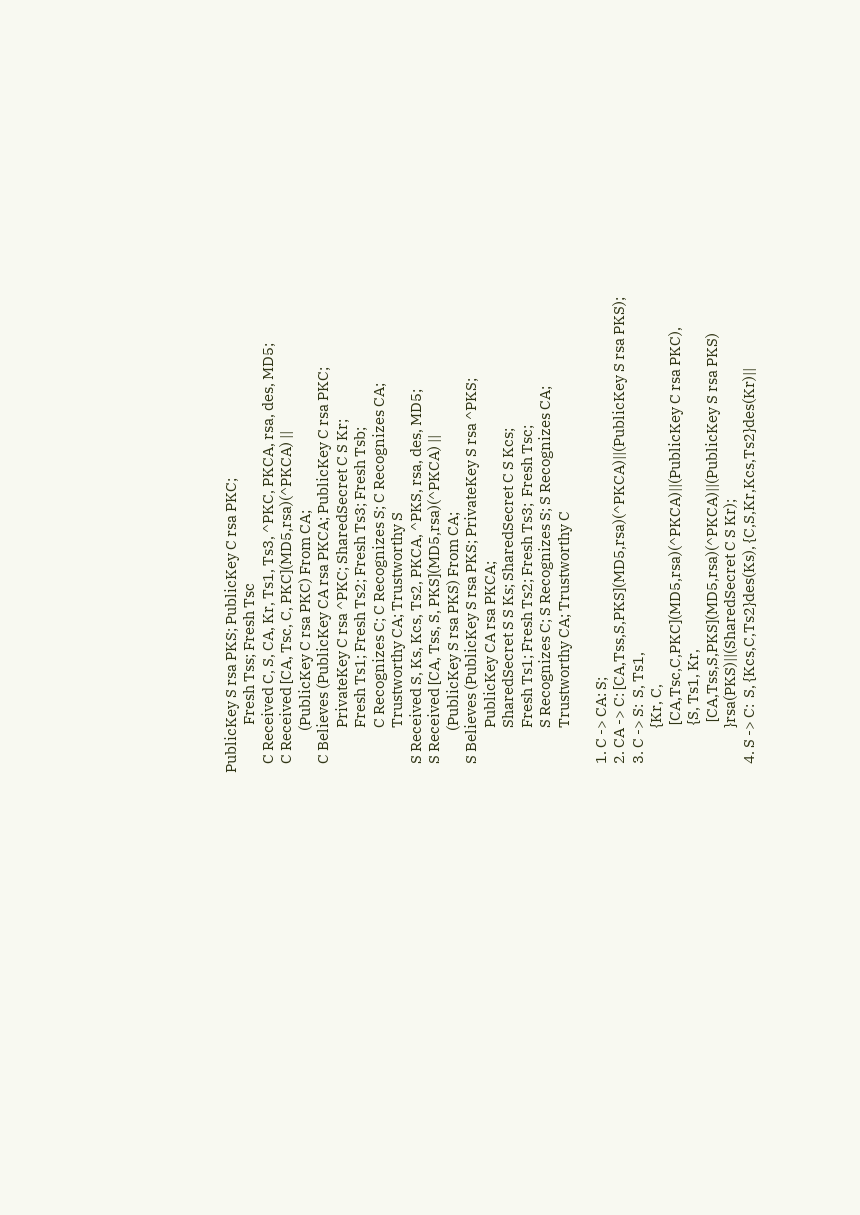PublicKey S rsa PKS; PublicKey C rsa PKC;
                Fresh Tss; Fresh Tsc
   C Received C, S, CA, Kr, Ts1, Ts3, ^PKC, PKCA, rsa, des, MD5;
   C Received [CA, Tsc, C, PKC](MD5,rsa)(^PKCA) ||
              (PublicKey C rsa PKC) From CA;
   C Believes (PublicKey CA rsa PKCA; PublicKey C rsa PKC;
               PrivateKey C rsa ^PKC; SharedSecret C S Kr;
               Fresh Ts1; Fresh Ts2; Fresh Ts3; Fresh Tsb;
               C Recognizes C; C Recognizes S; C Recognizes CA;
               Trustworthy CA; Trustworthy S
   S Received S, Ks, Kcs, Ts2, PKCA, ^PKS, rsa, des, MD5;
   S Received [CA, Tss, S, PKS](MD5,rsa)(^PKCA) ||
              (PublicKey S rsa PKS) From CA;
   S Believes (PublicKey S rsa PKS; PrivateKey S rsa ^PKS;
               PublicKey CA rsa PKCA;
               SharedSecret S S Ks; SharedSecret C S Kcs;
               Fresh Ts1; Fresh Ts2; Fresh Ts3;  Fresh Tsc;
               S Recognizes C; S Recognizes S; S Recognizes CA;
               Trustworthy CA; Trustworthy C

   1. C -> CA: S;
   2. CA -> C: [CA,Tss,S,PKS](MD5,rsa)(^PKCA)||(PublicKey S rsa PKS);
   3. C -> S:  S, Ts1,
               {Kr, C,
                [CA,Tsc,C,PKC](MD5,rsa)(^PKCA)||(PublicKey C rsa PKC),
                {S, Ts1, Kr,
                 [CA,Tss,S,PKS](MD5,rsa)(^PKCA)||(PublicKey S rsa PKS)
               }rsa(PKS)||(SharedSecret C S Kr);
   4. S -> C:  S, {Kcs,C,Ts2}des(Ks), {C,S,Kr,Kcs,Ts2}des(Kr)||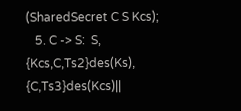(SharedSecret C S Kcs);
   5. C -> S:  S, {Kcs,C,Ts2}des(Ks), {C,Ts3}des(Kcs)||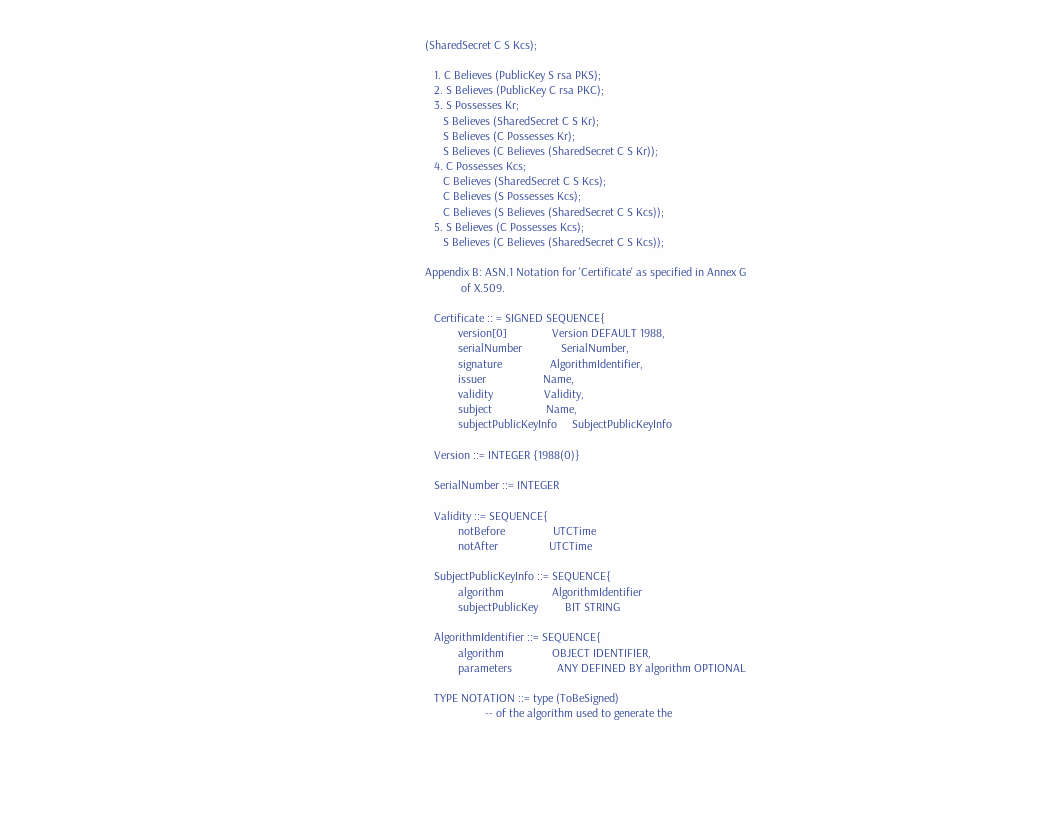(SharedSecret C S Kcs);

   1. C Believes (PublicKey S rsa PKS);
   2. S Believes (PublicKey C rsa PKC);
   3. S Possesses Kr;
      S Believes (SharedSecret C S Kr);
      S Believes (C Possesses Kr);
      S Believes (C Believes (SharedSecret C S Kr));
   4. C Possesses Kcs;
      C Believes (SharedSecret C S Kcs);
      C Believes (S Possesses Kcs);
      C Believes (S Believes (SharedSecret C S Kcs));
   5. S Believes (C Possesses Kcs);
      S Believes (C Believes (SharedSecret C S Kcs));

Appendix B: ASN.1 Notation for 'Certificate' as specified in Annex G
            of X.509.

   Certificate :: = SIGNED SEQUENCE{
           version[0]               Version DEFAULT 1988,
           serialNumber             SerialNumber,
           signature                AlgorithmIdentifier,
           issuer                   Name,
           validity                 Validity,
           subject                  Name,
           subjectPublicKeyInfo     SubjectPublicKeyInfo

   Version ::= INTEGER {1988(0)}

   SerialNumber ::= INTEGER

   Validity ::= SEQUENCE{
           notBefore                UTCTime
           notAfter                 UTCTime

   SubjectPublicKeyInfo ::= SEQUENCE{
           algorithm                AlgorithmIdentifier
           subjectPublicKey         BIT STRING

   AlgorithmIdentifier ::= SEQUENCE{
           algorithm                OBJECT IDENTIFIER,
           parameters               ANY DEFINED BY algorithm OPTIONAL

   TYPE NOTATION ::= type (ToBeSigned)
                    -- of the algorithm used to generate the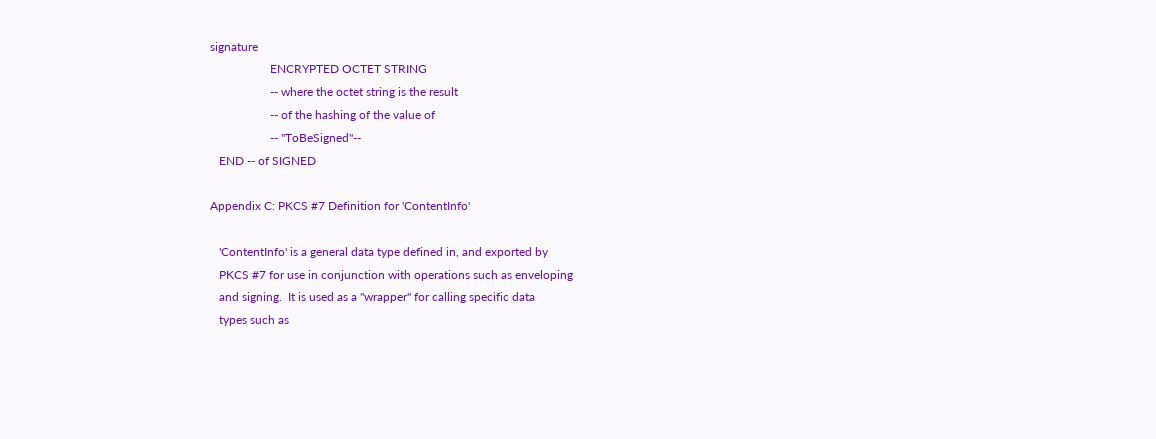signature
                    ENCRYPTED OCTET STRING
                    -- where the octet string is the result
                    -- of the hashing of the value of
                    -- "ToBeSigned"--
   END -- of SIGNED

Appendix C: PKCS #7 Definition for 'ContentInfo'

   'ContentInfo' is a general data type defined in, and exported by
   PKCS #7 for use in conjunction with operations such as enveloping
   and signing.  It is used as a "wrapper" for calling specific data
   types such as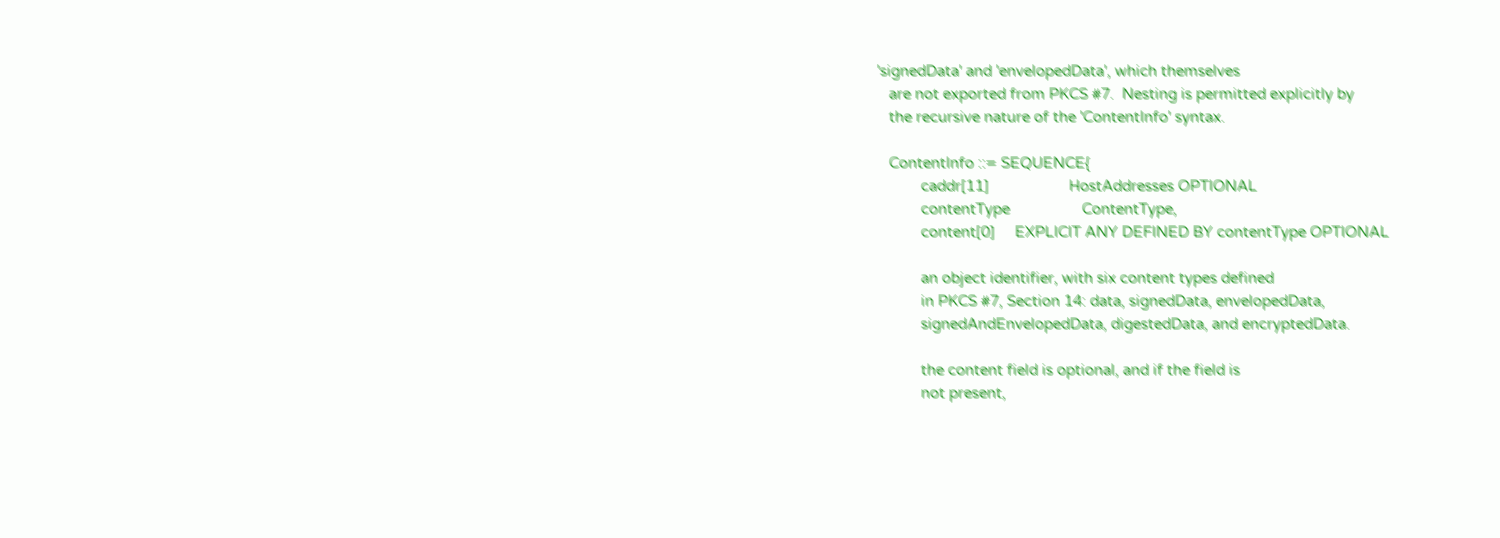'signedData' and 'envelopedData', which themselves
   are not exported from PKCS #7.  Nesting is permitted explicitly by
   the recursive nature of the 'ContentInfo' syntax.

   ContentInfo ::= SEQUENCE{
           caddr[11]                    HostAddresses OPTIONAL
           contentType                  ContentType,
           content[0]     EXPLICIT ANY DEFINED BY contentType OPTIONAL

           an object identifier, with six content types defined
           in PKCS #7, Section 14: data, signedData, envelopedData,
           signedAndEnvelopedData, digestedData, and encryptedData.

           the content field is optional, and if the field is
           not present,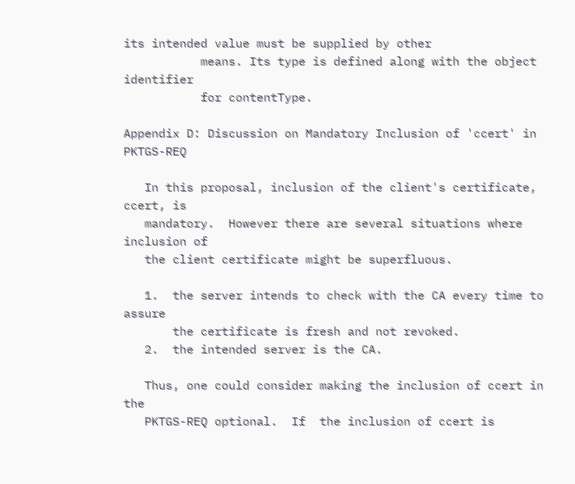its intended value must be supplied by other
           means. Its type is defined along with the object identifier
           for contentType.

Appendix D: Discussion on Mandatory Inclusion of 'ccert' in PKTGS-REQ

   In this proposal, inclusion of the client's certificate, ccert, is
   mandatory.  However there are several situations where inclusion of
   the client certificate might be superfluous.

   1.  the server intends to check with the CA every time to assure
       the certificate is fresh and not revoked.
   2.  the intended server is the CA.

   Thus, one could consider making the inclusion of ccert in the
   PKTGS-REQ optional.  If  the inclusion of ccert is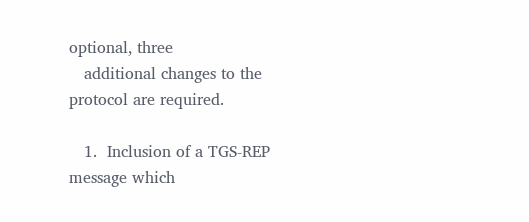optional, three
   additional changes to the protocol are required.

   1.  Inclusion of a TGS-REP message which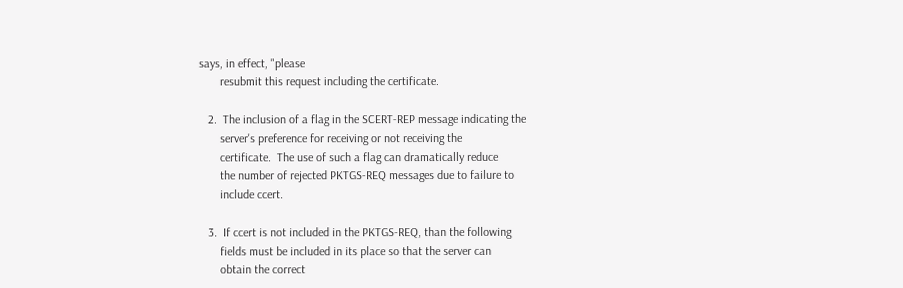says, in effect, "please
       resubmit this request including the certificate.

   2.  The inclusion of a flag in the SCERT-REP message indicating the
       server's preference for receiving or not receiving the
       certificate.  The use of such a flag can dramatically reduce
       the number of rejected PKTGS-REQ messages due to failure to
       include ccert.

   3.  If ccert is not included in the PKTGS-REQ, than the following
       fields must be included in its place so that the server can
       obtain the correct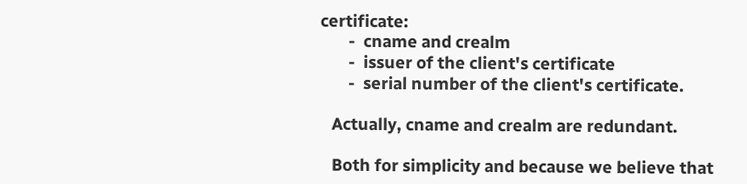certificate:
       -  cname and crealm
       -  issuer of the client's certificate
       -  serial number of the client's certificate.

   Actually, cname and crealm are redundant.

   Both for simplicity and because we believe that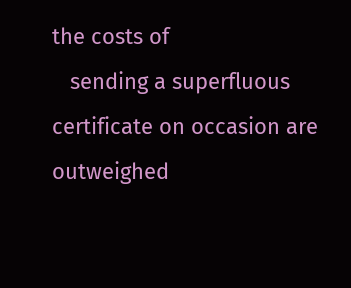the costs of
   sending a superfluous certificate on occasion are outweighed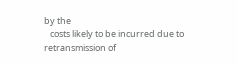by the
   costs likely to be incurred due to retransmission of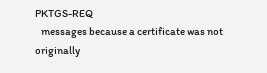PKTGS-REQ
   messages because a certificate was not originally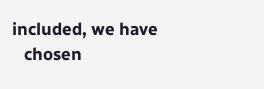included, we have
   chosen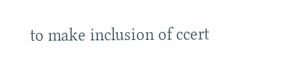to make inclusion of ccert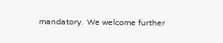mandatory.  We welcome further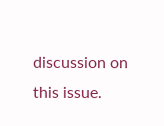discussion on this issue.